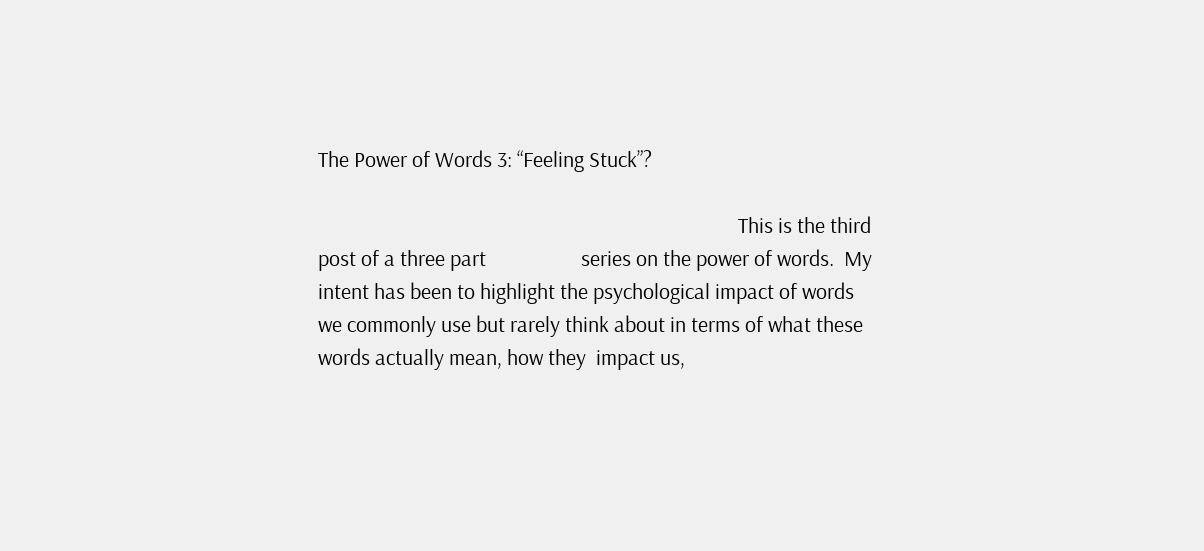The Power of Words 3: “Feeling Stuck”?

                                                                                    This is the third post of a three part                   series on the power of words.  My intent has been to highlight the psychological impact of words we commonly use but rarely think about in terms of what these words actually mean, how they  impact us,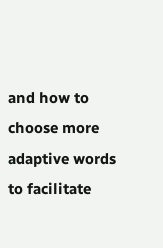and how to choose more adaptive words to facilitate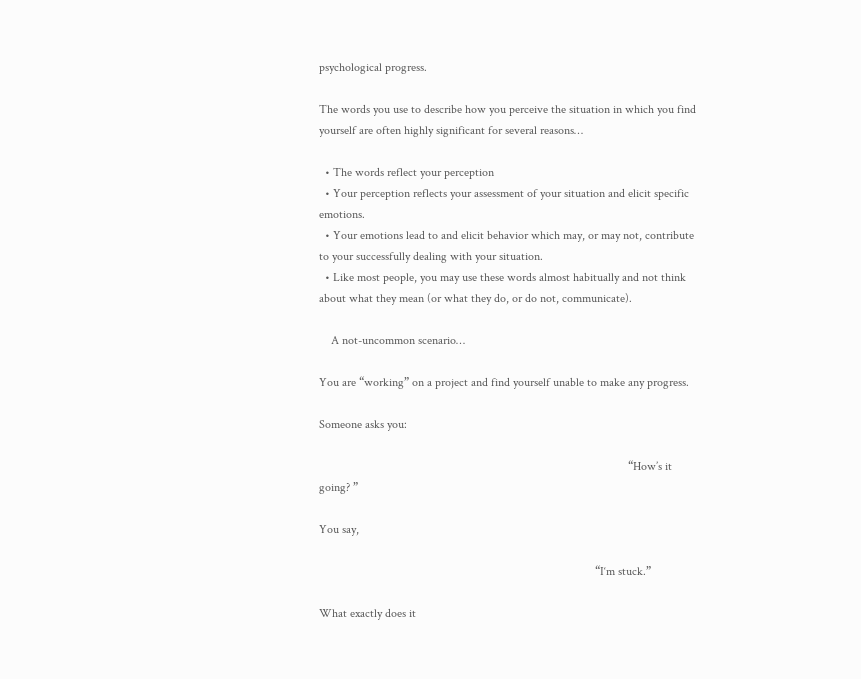psychological progress.

The words you use to describe how you perceive the situation in which you find yourself are often highly significant for several reasons…

  • The words reflect your perception
  • Your perception reflects your assessment of your situation and elicit specific emotions.
  • Your emotions lead to and elicit behavior which may, or may not, contribute to your successfully dealing with your situation.
  • Like most people, you may use these words almost habitually and not think about what they mean (or what they do, or do not, communicate).

    A not-uncommon scenario…

You are “working” on a project and find yourself unable to make any progress.

Someone asks you:

                                                                                                       “How’s it going? ”

You say,

                                                                                            “I‘m stuck.”

What exactly does it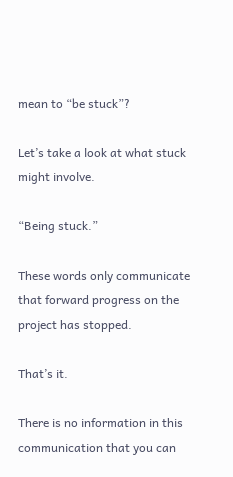mean to “be stuck”?

Let’s take a look at what stuck might involve.

“Being stuck.”

These words only communicate that forward progress on the project has stopped.

That’s it.

There is no information in this communication that you can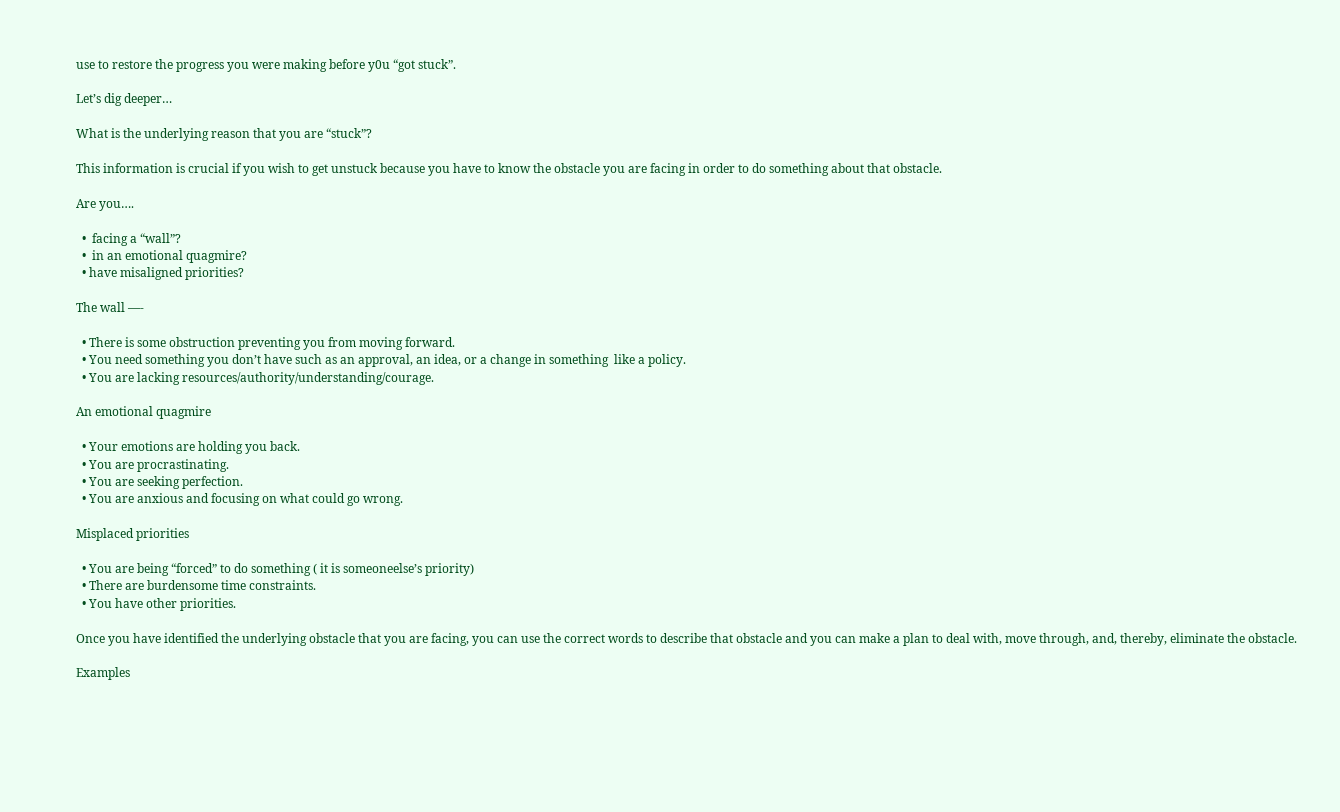use to restore the progress you were making before y0u “got stuck”.

Let’s dig deeper…

What is the underlying reason that you are “stuck”?

This information is crucial if you wish to get unstuck because you have to know the obstacle you are facing in order to do something about that obstacle.

Are you….

  •  facing a “wall”?
  •  in an emotional quagmire?
  • have misaligned priorities?

The wall —-

  • There is some obstruction preventing you from moving forward.
  • You need something you don’t have such as an approval, an idea, or a change in something  like a policy.
  • You are lacking resources/authority/understanding/courage.

An emotional quagmire

  • Your emotions are holding you back.
  • You are procrastinating.
  • You are seeking perfection.
  • You are anxious and focusing on what could go wrong.

Misplaced priorities

  • You are being “forced” to do something ( it is someoneelse’s priority)
  • There are burdensome time constraints.
  • You have other priorities.

Once you have identified the underlying obstacle that you are facing, you can use the correct words to describe that obstacle and you can make a plan to deal with, move through, and, thereby, eliminate the obstacle.

Examples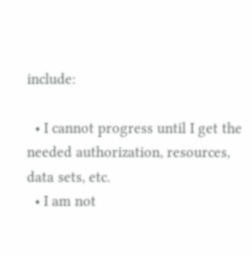include:

  • I cannot progress until I get the needed authorization, resources, data sets, etc.
  • I am not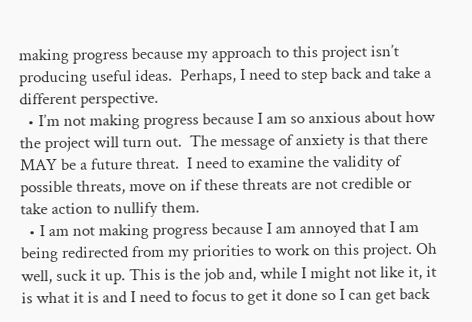making progress because my approach to this project isn’t producing useful ideas.  Perhaps, I need to step back and take a different perspective.
  • I’m not making progress because I am so anxious about how the project will turn out.  The message of anxiety is that there MAY be a future threat.  I need to examine the validity of possible threats, move on if these threats are not credible or take action to nullify them.
  • I am not making progress because I am annoyed that I am being redirected from my priorities to work on this project. Oh well, suck it up. This is the job and, while I might not like it, it is what it is and I need to focus to get it done so I can get back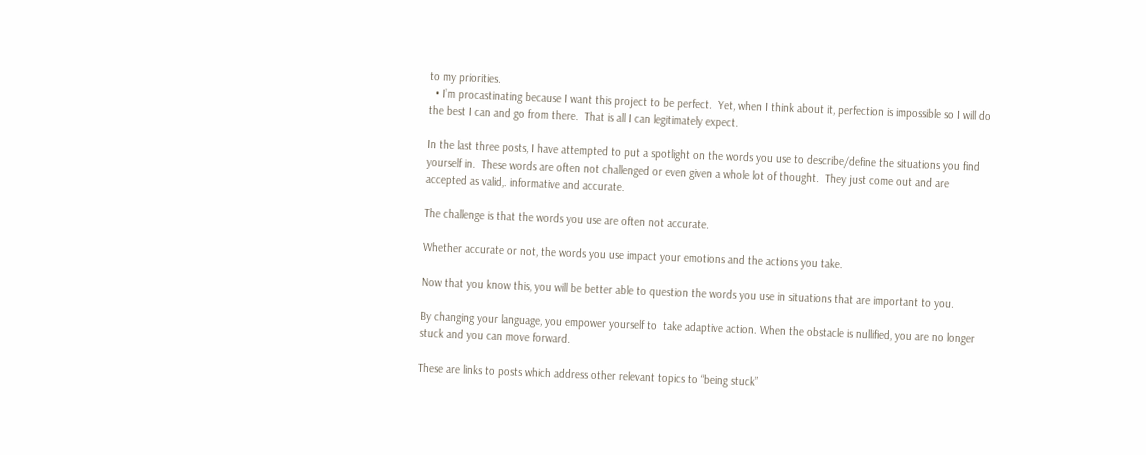to my priorities.
  • I’m procastinating because I want this project to be perfect.  Yet, when I think about it, perfection is impossible so I will do the best I can and go from there.  That is all I can legitimately expect.

In the last three posts, I have attempted to put a spotlight on the words you use to describe/define the situations you find yourself in.  These words are often not challenged or even given a whole lot of thought.  They just come out and are accepted as valid,. informative and accurate.

The challenge is that the words you use are often not accurate.

Whether accurate or not, the words you use impact your emotions and the actions you take.

Now that you know this, you will be better able to question the words you use in situations that are important to you.

By changing your language, you empower yourself to  take adaptive action. When the obstacle is nullified, you are no longer stuck and you can move forward.

These are links to posts which address other relevant topics to “being stuck”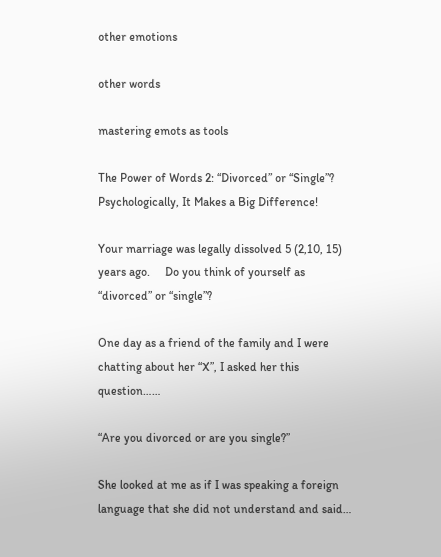other emotions

other words

mastering emots as tools

The Power of Words 2: “Divorced” or “Single”? Psychologically, It Makes a Big Difference!

Your marriage was legally dissolved 5 (2,10, 15) years ago.     Do you think of yourself as “divorced” or “single”?

One day as a friend of the family and I were chatting about her “X”, I asked her this question……

“Are you divorced or are you single?”

She looked at me as if I was speaking a foreign language that she did not understand and said…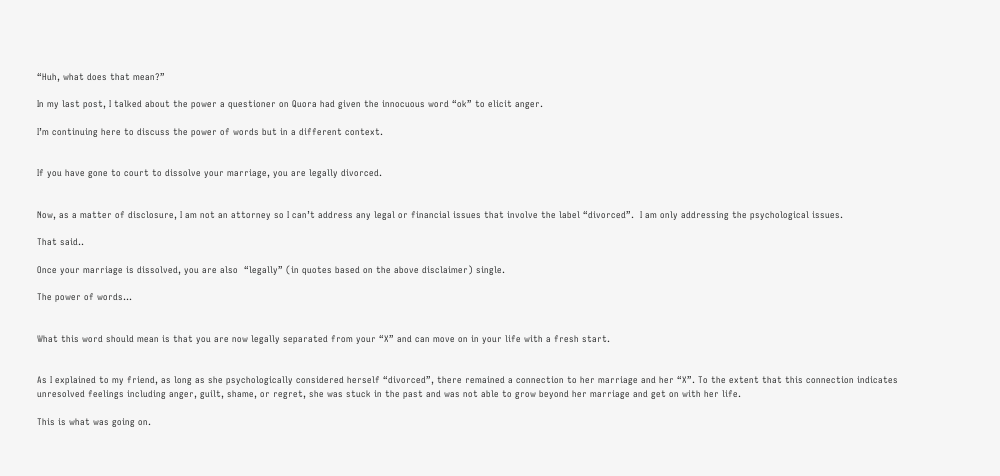“Huh, what does that mean?”

In my last post, I talked about the power a questioner on Quora had given the innocuous word “ok” to elicit anger.

I’m continuing here to discuss the power of words but in a different context.


If you have gone to court to dissolve your marriage, you are legally divorced.


Now, as a matter of disclosure, I am not an attorney so I can’t address any legal or financial issues that involve the label “divorced”.  I am only addressing the psychological issues.

That said..

Once your marriage is dissolved, you are also  “legally” (in quotes based on the above disclaimer) single.

The power of words…


What this word should mean is that you are now legally separated from your “X” and can move on in your life with a fresh start.


As I explained to my friend, as long as she psychologically considered herself “divorced”, there remained a connection to her marriage and her “X”. To the extent that this connection indicates unresolved feelings including anger, guilt, shame, or regret, she was stuck in the past and was not able to grow beyond her marriage and get on with her life.

This is what was going on.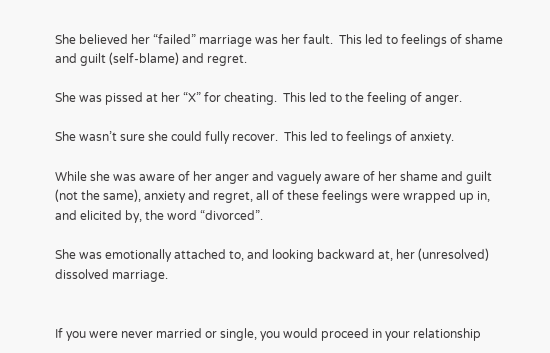She believed her “failed” marriage was her fault.  This led to feelings of shame and guilt (self-blame) and regret.

She was pissed at her “X” for cheating.  This led to the feeling of anger.

She wasn’t sure she could fully recover.  This led to feelings of anxiety.

While she was aware of her anger and vaguely aware of her shame and guilt (not the same), anxiety and regret, all of these feelings were wrapped up in, and elicited by, the word “divorced”.

She was emotionally attached to, and looking backward at, her (unresolved) dissolved marriage.


If you were never married or single, you would proceed in your relationship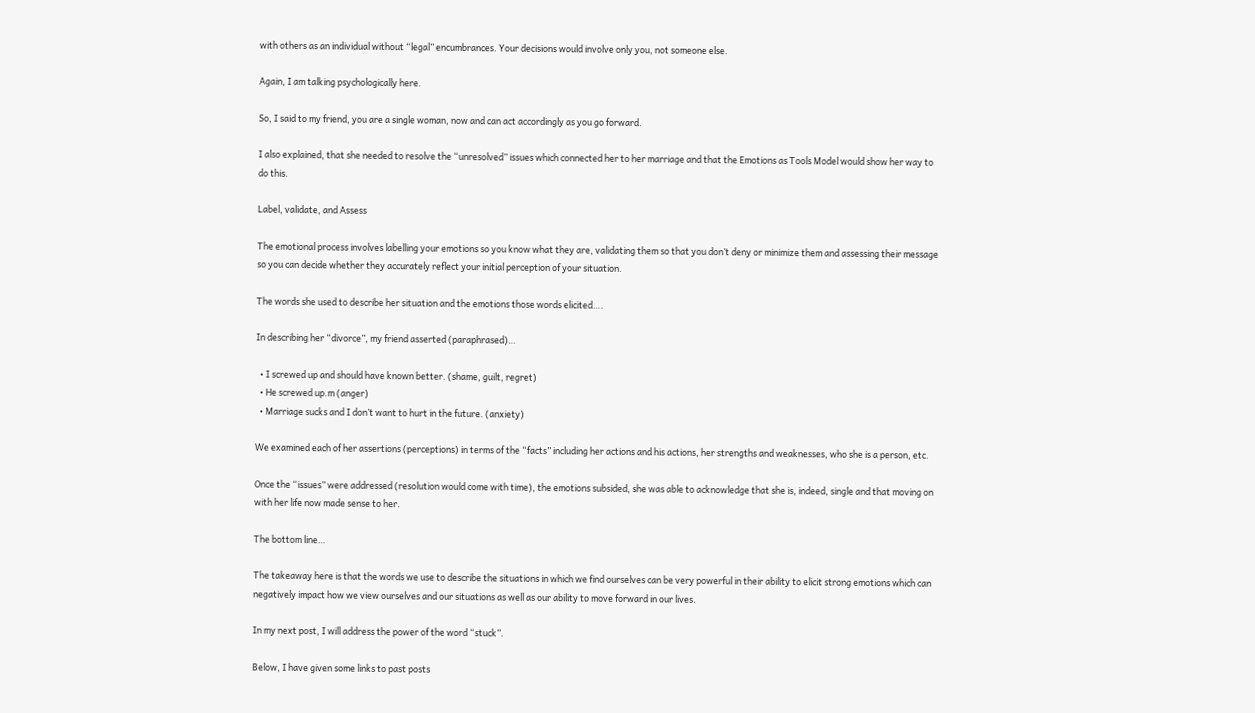with others as an individual without “legal” encumbrances. Your decisions would involve only you, not someone else.

Again, I am talking psychologically here.

So, I said to my friend, you are a single woman, now and can act accordingly as you go forward.

I also explained, that she needed to resolve the “unresolved” issues which connected her to her marriage and that the Emotions as Tools Model would show her way to do this.

Label, validate, and Assess

The emotional process involves labelling your emotions so you know what they are, validating them so that you don’t deny or minimize them and assessing their message so you can decide whether they accurately reflect your initial perception of your situation.

The words she used to describe her situation and the emotions those words elicited….

In describing her “divorce”, my friend asserted (paraphrased)…

  • I screwed up and should have known better. (shame, guilt, regret)
  • He screwed up.m (anger)
  • Marriage sucks and I don’t want to hurt in the future. (anxiety)

We examined each of her assertions (perceptions) in terms of the “facts” including her actions and his actions, her strengths and weaknesses, who she is a person, etc.

Once the “issues” were addressed (resolution would come with time), the emotions subsided, she was able to acknowledge that she is, indeed, single and that moving on with her life now made sense to her.

The bottom line…

The takeaway here is that the words we use to describe the situations in which we find ourselves can be very powerful in their ability to elicit strong emotions which can negatively impact how we view ourselves and our situations as well as our ability to move forward in our lives.

In my next post, I will address the power of the word “stuck”.

Below, I have given some links to past posts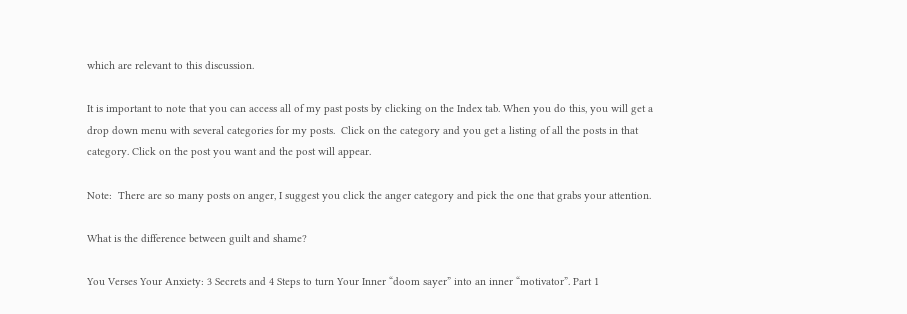which are relevant to this discussion.

It is important to note that you can access all of my past posts by clicking on the Index tab. When you do this, you will get a drop down menu with several categories for my posts.  Click on the category and you get a listing of all the posts in that category. Click on the post you want and the post will appear.

Note:  There are so many posts on anger, I suggest you click the anger category and pick the one that grabs your attention.

What is the difference between guilt and shame?

You Verses Your Anxiety: 3 Secrets and 4 Steps to turn Your Inner “doom sayer” into an inner “motivator”. Part 1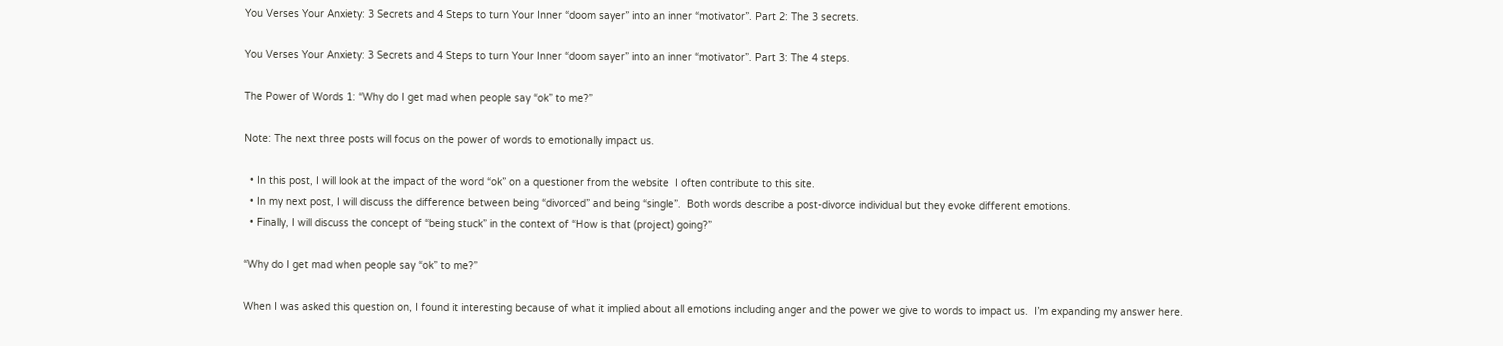You Verses Your Anxiety: 3 Secrets and 4 Steps to turn Your Inner “doom sayer” into an inner “motivator”. Part 2: The 3 secrets.

You Verses Your Anxiety: 3 Secrets and 4 Steps to turn Your Inner “doom sayer” into an inner “motivator”. Part 3: The 4 steps.

The Power of Words 1: “Why do I get mad when people say “ok” to me?”

Note: The next three posts will focus on the power of words to emotionally impact us.

  • In this post, I will look at the impact of the word “ok” on a questioner from the website  I often contribute to this site.
  • In my next post, I will discuss the difference between being “divorced” and being “single”.  Both words describe a post-divorce individual but they evoke different emotions.
  • Finally, I will discuss the concept of “being stuck” in the context of “How is that (project) going?”

“Why do I get mad when people say “ok” to me?”

When I was asked this question on, I found it interesting because of what it implied about all emotions including anger and the power we give to words to impact us.  I’m expanding my answer here.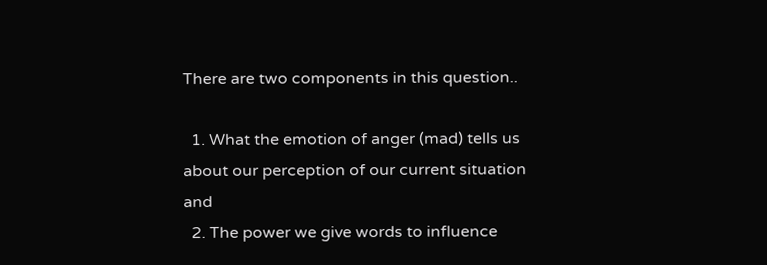There are two components in this question..

  1. What the emotion of anger (mad) tells us about our perception of our current situation and
  2. The power we give words to influence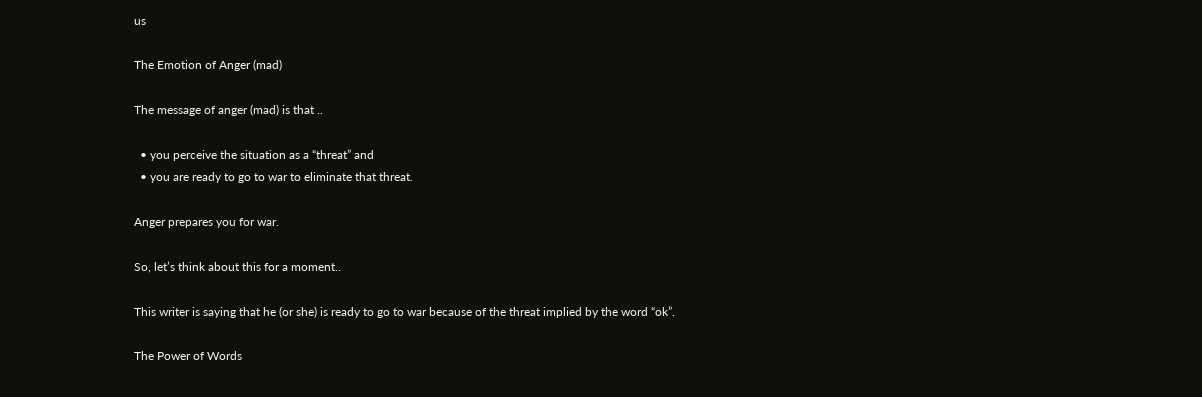us

The Emotion of Anger (mad)

The message of anger (mad) is that ..

  • you perceive the situation as a “threat” and
  • you are ready to go to war to eliminate that threat.

Anger prepares you for war.

So, let’s think about this for a moment..

This writer is saying that he (or she) is ready to go to war because of the threat implied by the word “ok”.

The Power of Words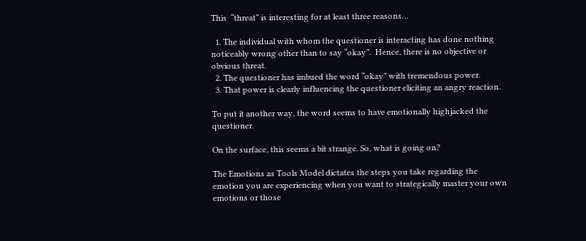This  “threat” is interesting for at least three reasons…

  1. The individual with whom the questioner is interacting has done nothing noticeably wrong other than to say “okay”.  Hence, there is no objective or obvious threat.
  2. The questioner has imbued the word “okay” with tremendous power.
  3. That power is clearly influencing the questioner eliciting an angry reaction.

To put it another way, the word seems to have emotionally highjacked the questioner.

On the surface, this seems a bit strange. So, what is going on?

The Emotions as Tools Model dictates the steps you take regarding the emotion you are experiencing when you want to strategically master your own emotions or those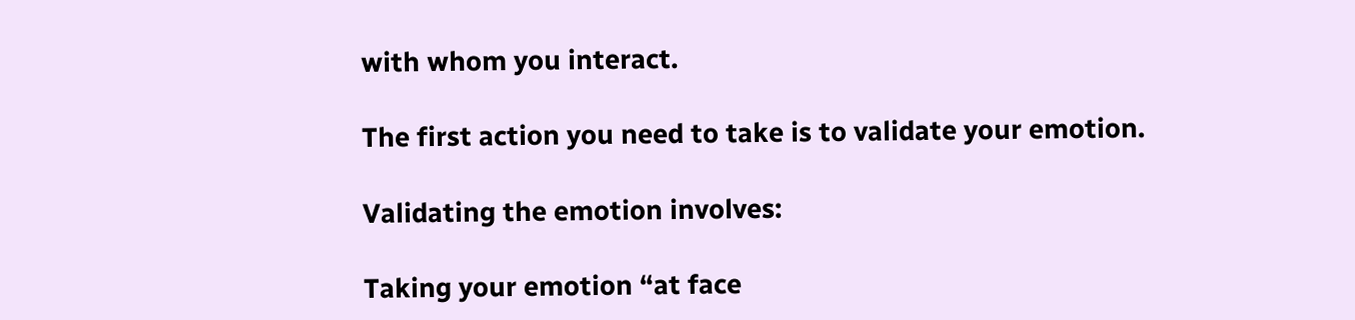with whom you interact.

The first action you need to take is to validate your emotion.

Validating the emotion involves:

Taking your emotion “at face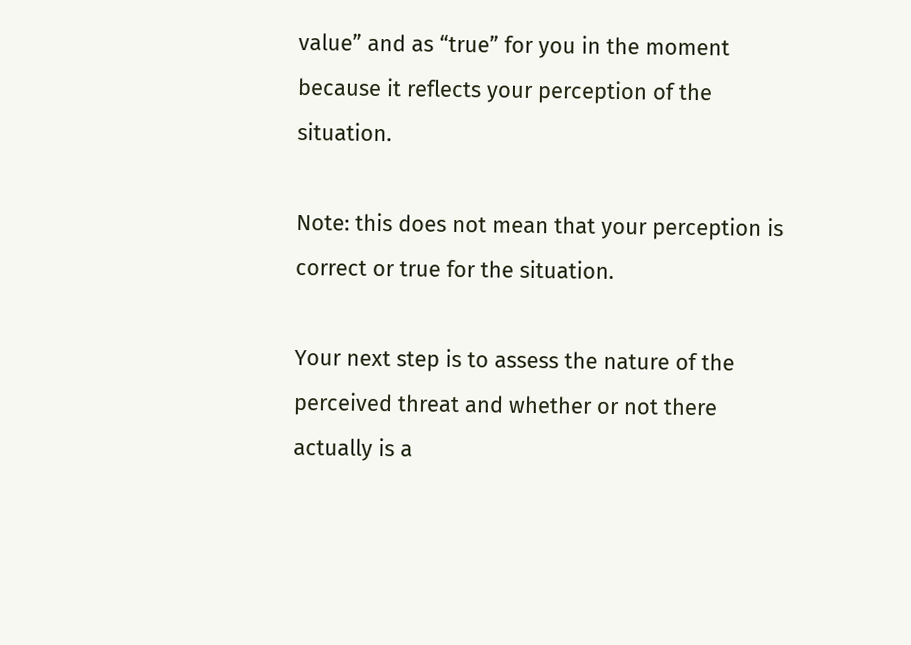value” and as “true” for you in the moment because it reflects your perception of the situation.

Note: this does not mean that your perception is correct or true for the situation.

Your next step is to assess the nature of the perceived threat and whether or not there actually is a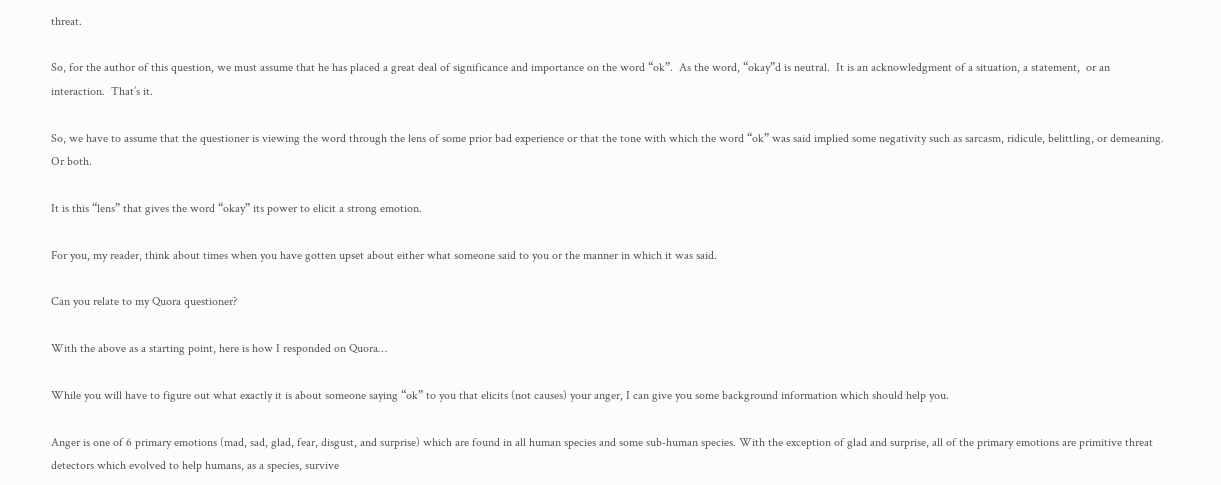threat.

So, for the author of this question, we must assume that he has placed a great deal of significance and importance on the word “ok”.  As the word, “okay”d is neutral.  It is an acknowledgment of a situation, a statement,  or an interaction.  That’s it.

So, we have to assume that the questioner is viewing the word through the lens of some prior bad experience or that the tone with which the word “ok” was said implied some negativity such as sarcasm, ridicule, belittling, or demeaning. Or both.

It is this “lens” that gives the word “okay” its power to elicit a strong emotion.

For you, my reader, think about times when you have gotten upset about either what someone said to you or the manner in which it was said.

Can you relate to my Quora questioner?

With the above as a starting point, here is how I responded on Quora…

While you will have to figure out what exactly it is about someone saying “ok” to you that elicits (not causes) your anger, I can give you some background information which should help you.

Anger is one of 6 primary emotions (mad, sad, glad, fear, disgust, and surprise) which are found in all human species and some sub-human species. With the exception of glad and surprise, all of the primary emotions are primitive threat detectors which evolved to help humans, as a species, survive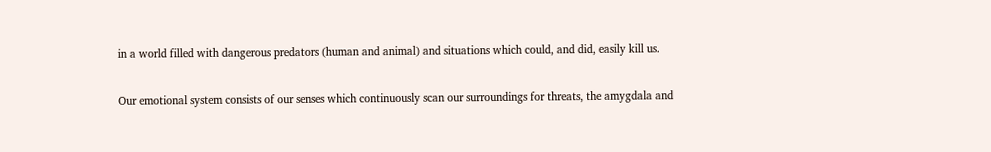in a world filled with dangerous predators (human and animal) and situations which could, and did, easily kill us.

Our emotional system consists of our senses which continuously scan our surroundings for threats, the amygdala and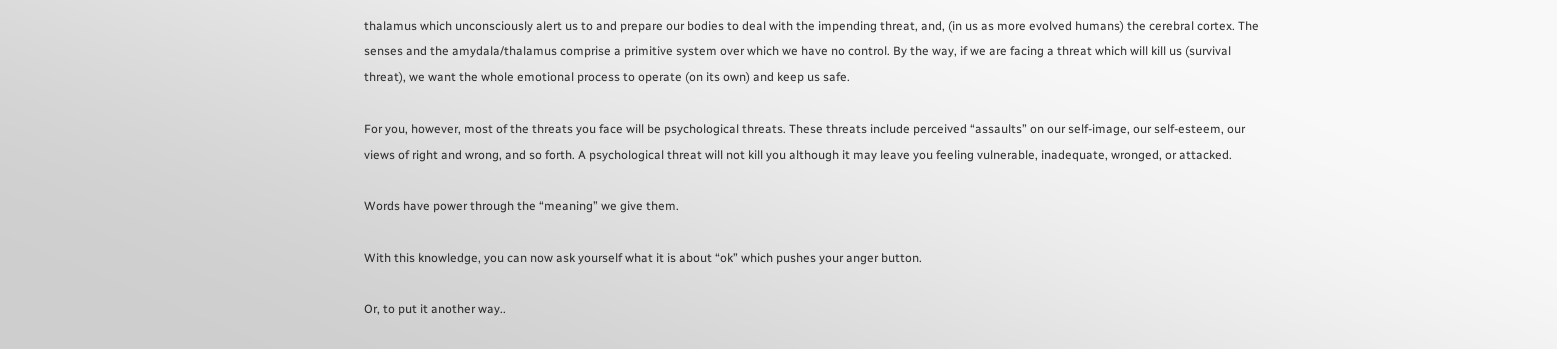thalamus which unconsciously alert us to and prepare our bodies to deal with the impending threat, and, (in us as more evolved humans) the cerebral cortex. The senses and the amydala/thalamus comprise a primitive system over which we have no control. By the way, if we are facing a threat which will kill us (survival threat), we want the whole emotional process to operate (on its own) and keep us safe.

For you, however, most of the threats you face will be psychological threats. These threats include perceived “assaults” on our self-image, our self-esteem, our views of right and wrong, and so forth. A psychological threat will not kill you although it may leave you feeling vulnerable, inadequate, wronged, or attacked.

Words have power through the “meaning” we give them.

With this knowledge, you can now ask yourself what it is about “ok” which pushes your anger button.

Or, to put it another way..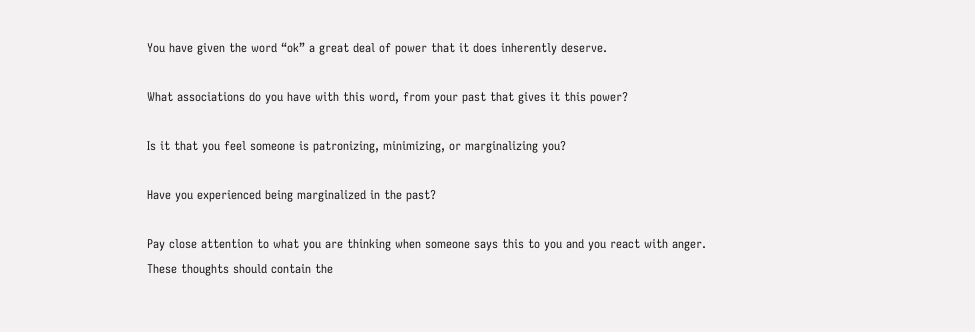You have given the word “ok” a great deal of power that it does inherently deserve.

What associations do you have with this word, from your past that gives it this power?

Is it that you feel someone is patronizing, minimizing, or marginalizing you?

Have you experienced being marginalized in the past?

Pay close attention to what you are thinking when someone says this to you and you react with anger. These thoughts should contain the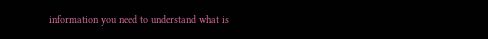information you need to understand what is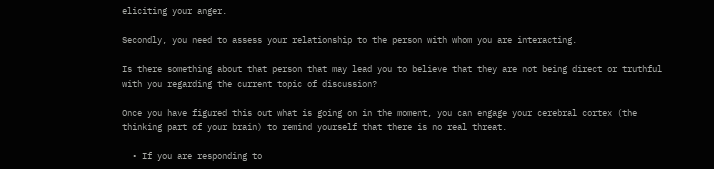eliciting your anger.

Secondly, you need to assess your relationship to the person with whom you are interacting.

Is there something about that person that may lead you to believe that they are not being direct or truthful with you regarding the current topic of discussion?

Once you have figured this out what is going on in the moment, you can engage your cerebral cortex (the thinking part of your brain) to remind yourself that there is no real threat.

  • If you are responding to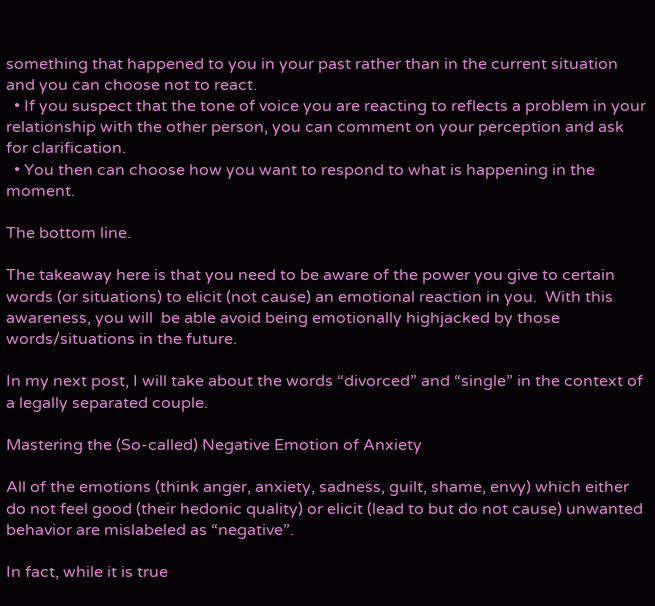something that happened to you in your past rather than in the current situation and you can choose not to react.
  • If you suspect that the tone of voice you are reacting to reflects a problem in your relationship with the other person, you can comment on your perception and ask for clarification.
  • You then can choose how you want to respond to what is happening in the moment.

The bottom line.

The takeaway here is that you need to be aware of the power you give to certain words (or situations) to elicit (not cause) an emotional reaction in you.  With this awareness, you will  be able avoid being emotionally highjacked by those words/situations in the future.

In my next post, I will take about the words “divorced” and “single” in the context of a legally separated couple.

Mastering the (So-called) Negative Emotion of Anxiety

All of the emotions (think anger, anxiety, sadness, guilt, shame, envy) which either do not feel good (their hedonic quality) or elicit (lead to but do not cause) unwanted behavior are mislabeled as “negative”.

In fact, while it is true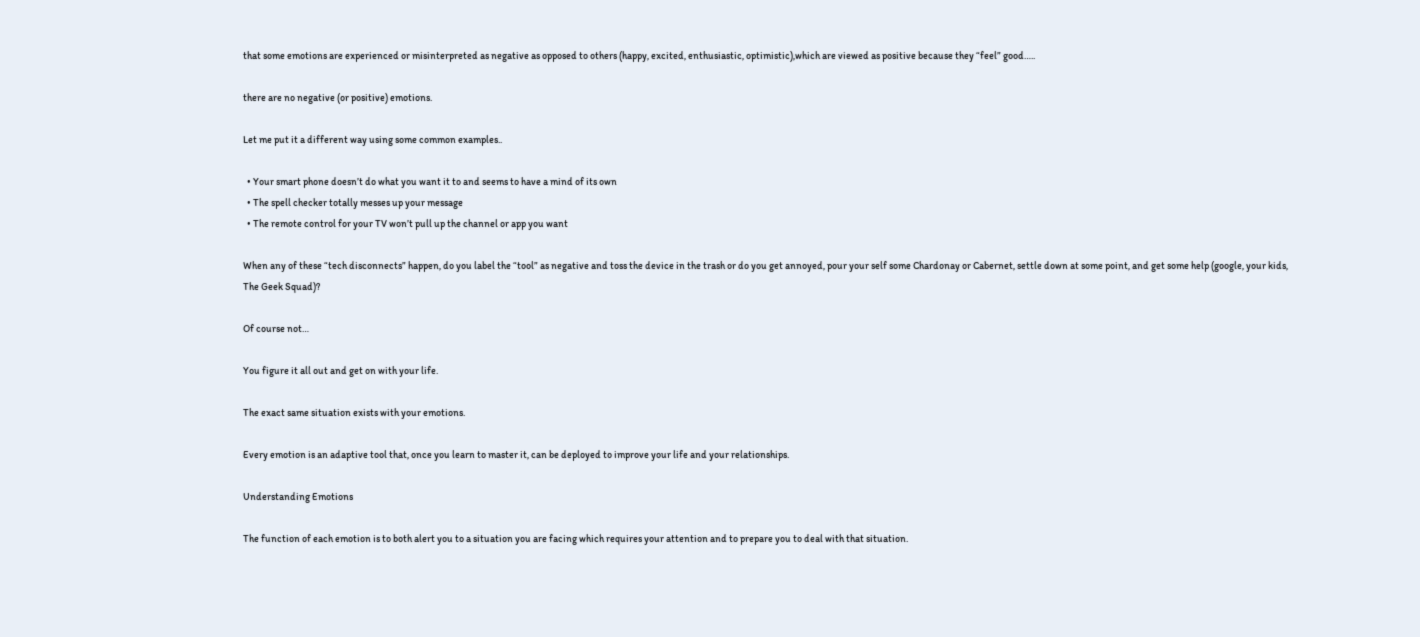that some emotions are experienced or misinterpreted as negative as opposed to others (happy, excited, enthusiastic, optimistic),which are viewed as positive because they “feel” good…..

there are no negative (or positive) emotions.

Let me put it a different way using some common examples..

  • Your smart phone doesn’t do what you want it to and seems to have a mind of its own
  • The spell checker totally messes up your message
  • The remote control for your TV won’t pull up the channel or app you want

When any of these “tech disconnects” happen, do you label the “tool” as negative and toss the device in the trash or do you get annoyed, pour your self some Chardonay or Cabernet, settle down at some point, and get some help (google, your kids, The Geek Squad)?

Of course not…

You figure it all out and get on with your life.

The exact same situation exists with your emotions.

Every emotion is an adaptive tool that, once you learn to master it, can be deployed to improve your life and your relationships.

Understanding Emotions

The function of each emotion is to both alert you to a situation you are facing which requires your attention and to prepare you to deal with that situation.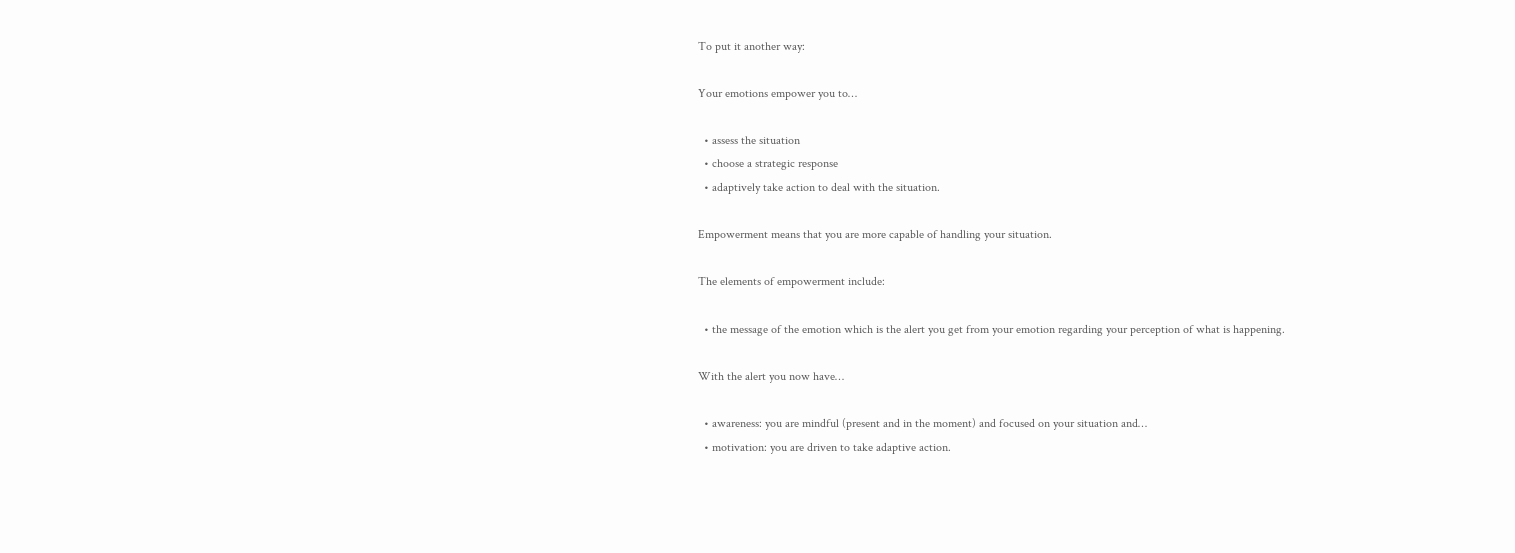To put it another way:

Your emotions empower you to…

  • assess the situation
  • choose a strategic response
  • adaptively take action to deal with the situation.

Empowerment means that you are more capable of handling your situation.

The elements of empowerment include:

  • the message of the emotion which is the alert you get from your emotion regarding your perception of what is happening.

With the alert you now have…

  • awareness: you are mindful (present and in the moment) and focused on your situation and…
  • motivation: you are driven to take adaptive action.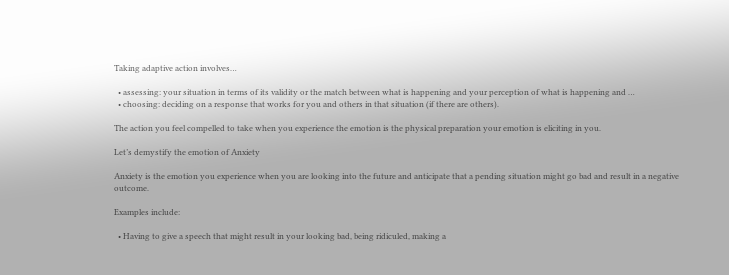Taking adaptive action involves…

  • assessing: your situation in terms of its validity or the match between what is happening and your perception of what is happening and …
  • choosing: deciding on a response that works for you and others in that situation (if there are others).

The action you feel compelled to take when you experience the emotion is the physical preparation your emotion is eliciting in you.

Let’s demystify the emotion of Anxiety

Anxiety is the emotion you experience when you are looking into the future and anticipate that a pending situation might go bad and result in a negative outcome.

Examples include:

  • Having to give a speech that might result in your looking bad, being ridiculed, making a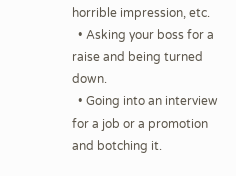horrible impression, etc.
  • Asking your boss for a raise and being turned down.
  • Going into an interview for a job or a promotion and botching it.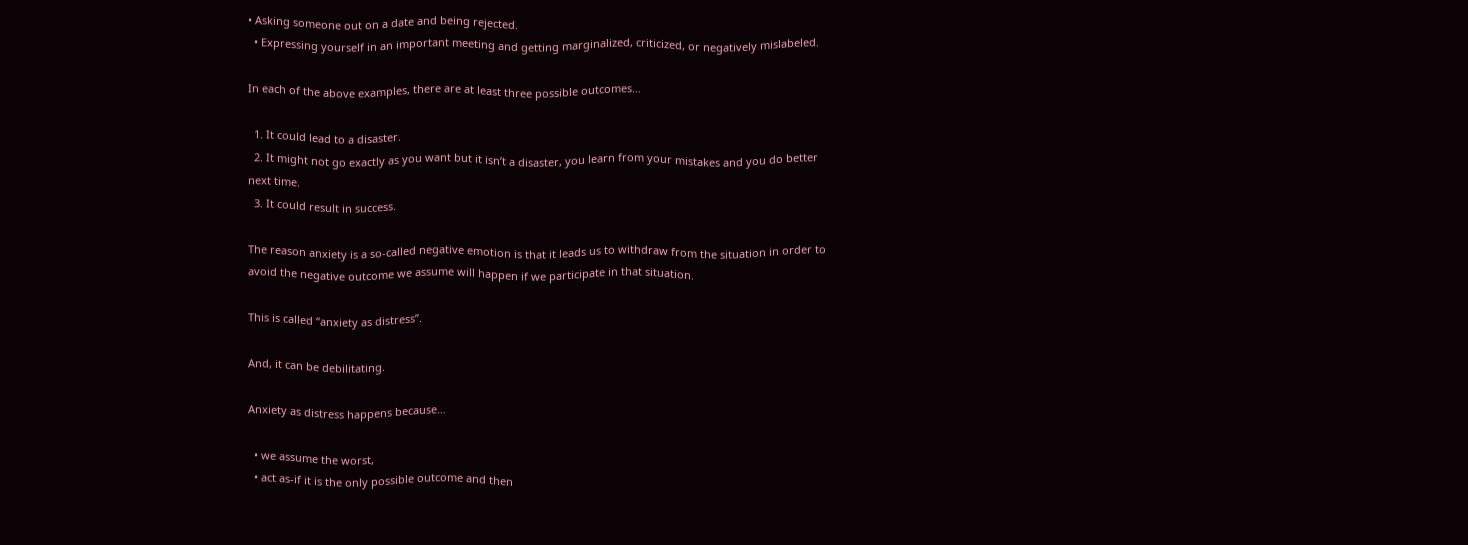• Asking someone out on a date and being rejected.
  • Expressing yourself in an important meeting and getting marginalized, criticized, or negatively mislabeled.

In each of the above examples, there are at least three possible outcomes…

  1. It could lead to a disaster.
  2. It might not go exactly as you want but it isn’t a disaster, you learn from your mistakes and you do better next time.
  3. It could result in success.

The reason anxiety is a so-called negative emotion is that it leads us to withdraw from the situation in order to avoid the negative outcome we assume will happen if we participate in that situation.

This is called “anxiety as distress”.

And, it can be debilitating.

Anxiety as distress happens because…

  • we assume the worst,
  • act as-if it is the only possible outcome and then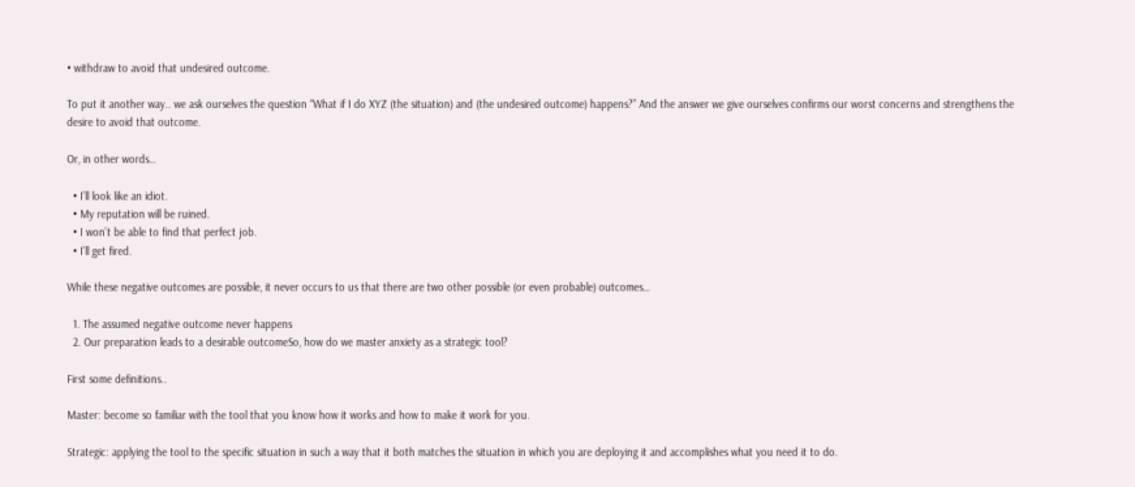• withdraw to avoid that undesired outcome.

To put it another way.. we ask ourselves the question “What if I do XYZ (the situation) and (the undesired outcome) happens?” And the answer we give ourselves confirms our worst concerns and strengthens the desire to avoid that outcome.

Or, in other words…

  • I’ll look like an idiot.
  • My reputation will be ruined.
  • I won’t be able to find that perfect job.
  • I’ll get fired.

While these negative outcomes are possible, it never occurs to us that there are two other possible (or even probable) outcomes…

  1. The assumed negative outcome never happens
  2. Our preparation leads to a desirable outcomeSo, how do we master anxiety as a strategic tool?

First some definitions..

Master: become so familiar with the tool that you know how it works and how to make it work for you.

Strategic: applying the tool to the specific situation in such a way that it both matches the situation in which you are deploying it and accomplishes what you need it to do.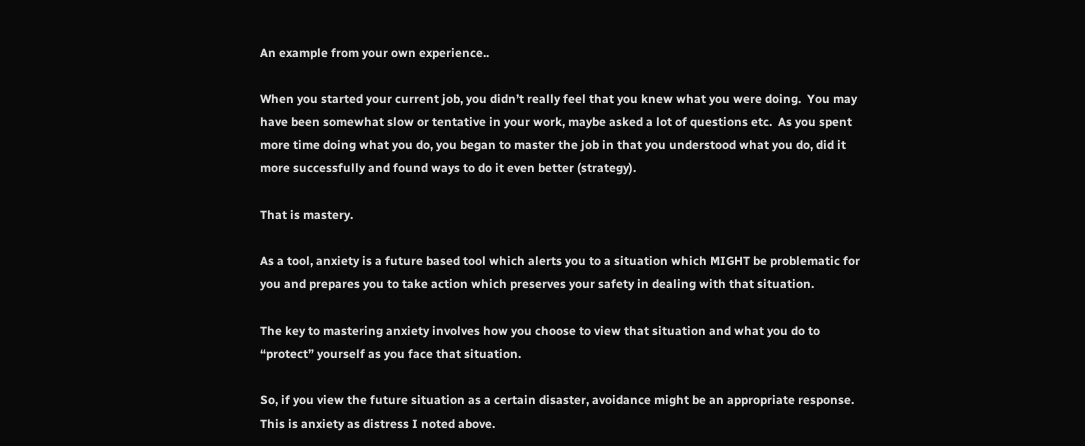An example from your own experience..

When you started your current job, you didn’t really feel that you knew what you were doing.  You may have been somewhat slow or tentative in your work, maybe asked a lot of questions etc.  As you spent more time doing what you do, you began to master the job in that you understood what you do, did it more successfully and found ways to do it even better (strategy).

That is mastery.

As a tool, anxiety is a future based tool which alerts you to a situation which MIGHT be problematic for you and prepares you to take action which preserves your safety in dealing with that situation.

The key to mastering anxiety involves how you choose to view that situation and what you do to “protect” yourself as you face that situation.

So, if you view the future situation as a certain disaster, avoidance might be an appropriate response.  This is anxiety as distress I noted above.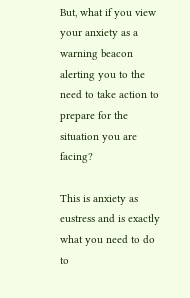But, what if you view your anxiety as a warning beacon alerting you to the need to take action to prepare for the situation you are facing?

This is anxiety as eustress and is exactly what you need to do to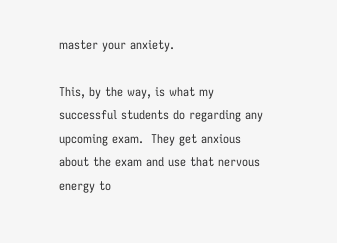master your anxiety.

This, by the way, is what my successful students do regarding any upcoming exam.  They get anxious about the exam and use that nervous energy to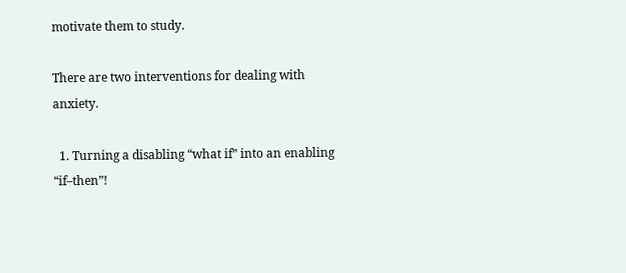motivate them to study.

There are two interventions for dealing with anxiety.

  1. Turning a disabling “what if” into an enabling “if–then”!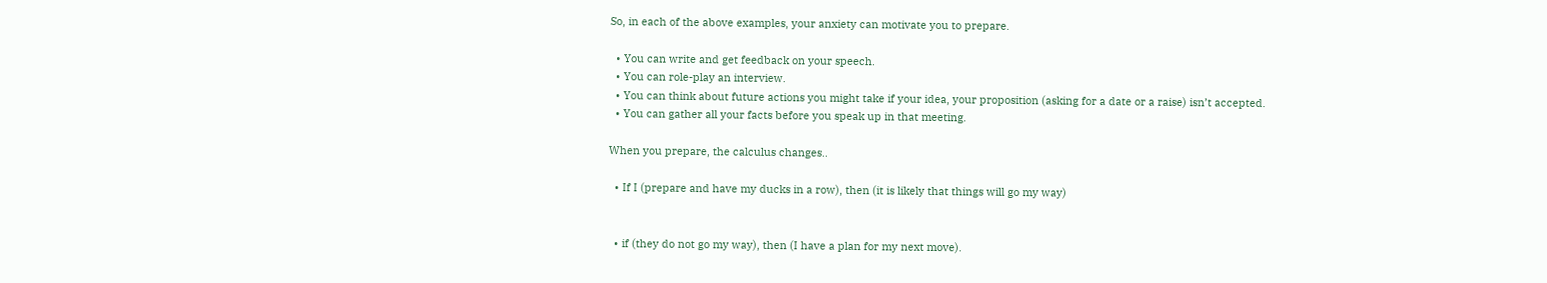So, in each of the above examples, your anxiety can motivate you to prepare.

  • You can write and get feedback on your speech.
  • You can role-play an interview.
  • You can think about future actions you might take if your idea, your proposition (asking for a date or a raise) isn’t accepted.
  • You can gather all your facts before you speak up in that meeting.

When you prepare, the calculus changes..

  • If I (prepare and have my ducks in a row), then (it is likely that things will go my way)


  • if (they do not go my way), then (I have a plan for my next move).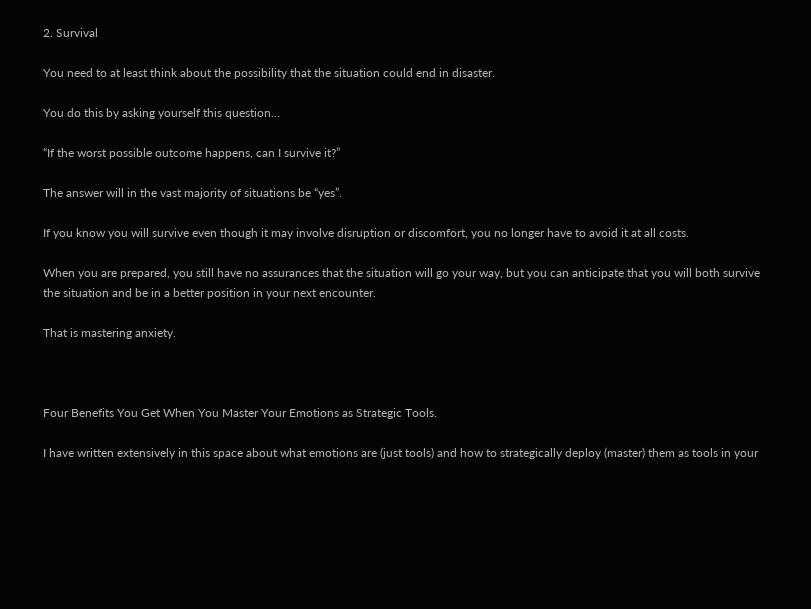2. Survival

You need to at least think about the possibility that the situation could end in disaster.

You do this by asking yourself this question…

“If the worst possible outcome happens, can I survive it?”

The answer will in the vast majority of situations be “yes”.

If you know you will survive even though it may involve disruption or discomfort, you no longer have to avoid it at all costs.

When you are prepared, you still have no assurances that the situation will go your way, but you can anticipate that you will both survive the situation and be in a better position in your next encounter.

That is mastering anxiety.



Four Benefits You Get When You Master Your Emotions as Strategic Tools.

I have written extensively in this space about what emotions are (just tools) and how to strategically deploy (master) them as tools in your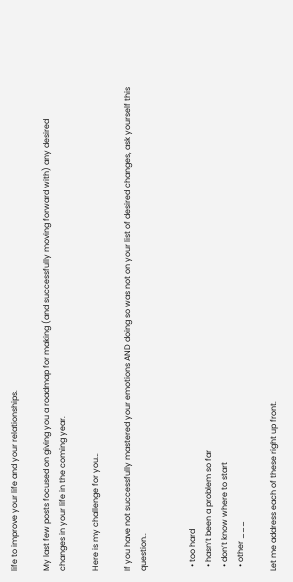life to improve your life and your relationships.

My last few posts focused on giving you a roadmap for making (and successfully moving forward with) any desired changes in your life in the coming year.

Here is my challenge for you…

If you have not successfully mastered your emotions AND doing so was not on your list of desired changes, ask yourself this question..


  • too hard
  • hasn’t been a problem so far
  • don’t know where to start
  • other ___

Let me address each of these right up front.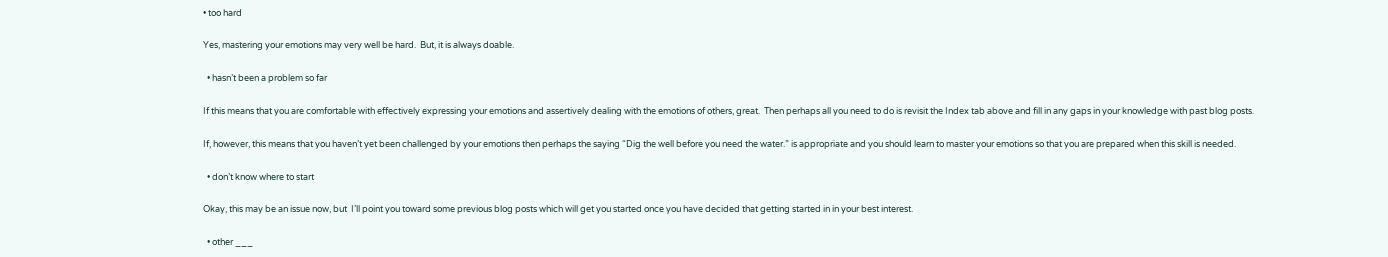• too hard

Yes, mastering your emotions may very well be hard.  But, it is always doable.

  • hasn’t been a problem so far

If this means that you are comfortable with effectively expressing your emotions and assertively dealing with the emotions of others, great.  Then perhaps all you need to do is revisit the Index tab above and fill in any gaps in your knowledge with past blog posts.

If, however, this means that you haven’t yet been challenged by your emotions then perhaps the saying “Dig the well before you need the water.” is appropriate and you should learn to master your emotions so that you are prepared when this skill is needed.

  • don’t know where to start

Okay, this may be an issue now, but  I’ll point you toward some previous blog posts which will get you started once you have decided that getting started in in your best interest.

  • other ___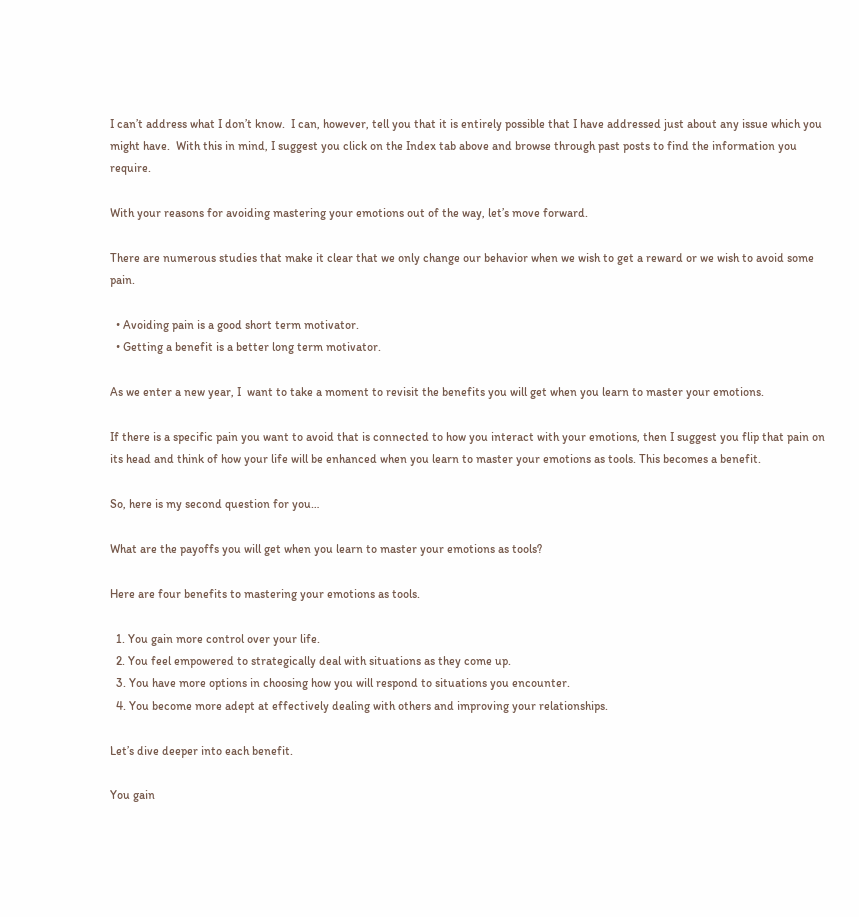I can’t address what I don’t know.  I can, however, tell you that it is entirely possible that I have addressed just about any issue which you might have.  With this in mind, I suggest you click on the Index tab above and browse through past posts to find the information you require.

With your reasons for avoiding mastering your emotions out of the way, let’s move forward.

There are numerous studies that make it clear that we only change our behavior when we wish to get a reward or we wish to avoid some pain.

  • Avoiding pain is a good short term motivator.
  • Getting a benefit is a better long term motivator.

As we enter a new year, I  want to take a moment to revisit the benefits you will get when you learn to master your emotions.

If there is a specific pain you want to avoid that is connected to how you interact with your emotions, then I suggest you flip that pain on its head and think of how your life will be enhanced when you learn to master your emotions as tools. This becomes a benefit.

So, here is my second question for you…

What are the payoffs you will get when you learn to master your emotions as tools?

Here are four benefits to mastering your emotions as tools.

  1. You gain more control over your life.
  2. You feel empowered to strategically deal with situations as they come up.
  3. You have more options in choosing how you will respond to situations you encounter.
  4. You become more adept at effectively dealing with others and improving your relationships.

Let’s dive deeper into each benefit.

You gain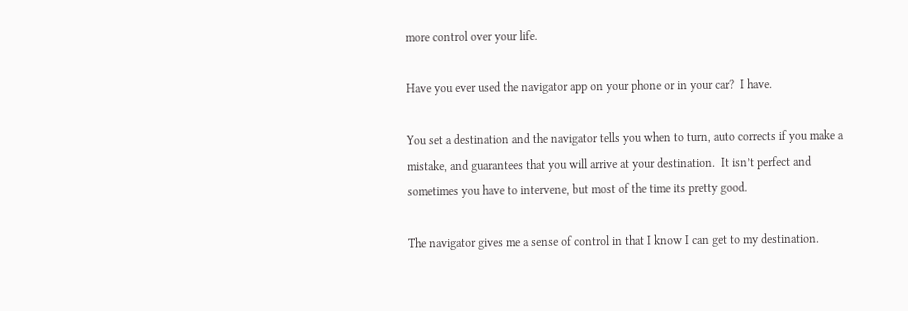more control over your life.

Have you ever used the navigator app on your phone or in your car?  I have.

You set a destination and the navigator tells you when to turn, auto corrects if you make a mistake, and guarantees that you will arrive at your destination.  It isn’t perfect and sometimes you have to intervene, but most of the time its pretty good.

The navigator gives me a sense of control in that I know I can get to my destination.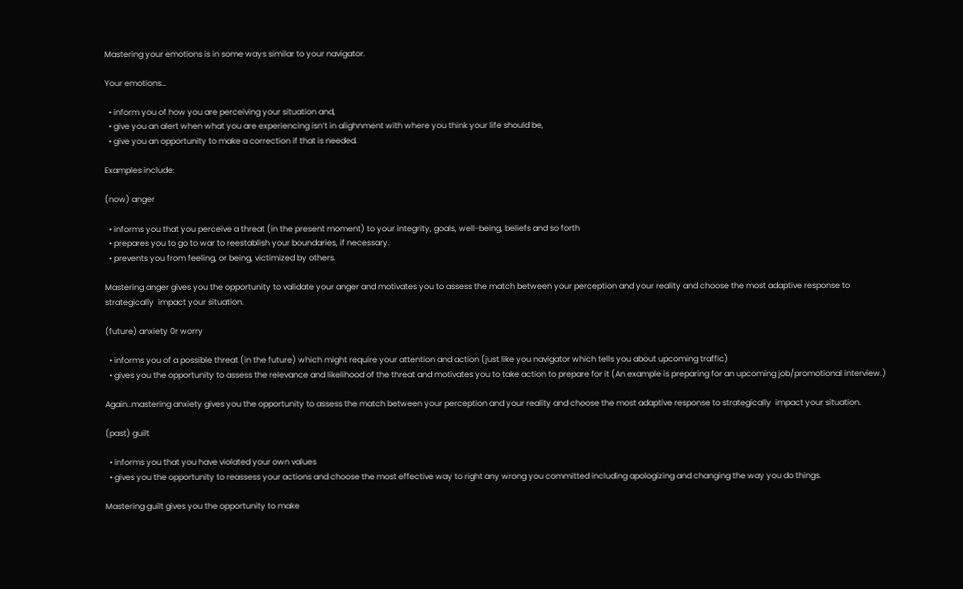Mastering your emotions is in some ways similar to your navigator.

Your emotions…

  • inform you of how you are perceiving your situation and,
  • give you an alert when what you are experiencing isn’t in alighnment with where you think your life should be,
  • give you an opportunity to make a correction if that is needed.

Examples include:

(now) anger

  • informs you that you perceive a threat (in the present moment) to your integrity, goals, well-being, beliefs and so forth
  • prepares you to go to war to reestablish your boundaries, if necessary.
  • prevents you from feeling, or being, victimized by others.

Mastering anger gives you the opportunity to validate your anger and motivates you to assess the match between your perception and your reality and choose the most adaptive response to strategically  impact your situation.

(future) anxiety 0r worry

  • informs you of a possible threat (in the future) which might require your attention and action (just like you navigator which tells you about upcoming traffic)
  • gives you the opportunity to assess the relevance and likelihood of the threat and motivates you to take action to prepare for it (An example is preparing for an upcoming job/promotional interview.)

Again..mastering anxiety gives you the opportunity to assess the match between your perception and your reality and choose the most adaptive response to strategically  impact your situation.

(past) guilt

  • informs you that you have violated your own values
  • gives you the opportunity to reassess your actions and choose the most effective way to right any wrong you committed including apologizing and changing the way you do things.

Mastering guilt gives you the opportunity to make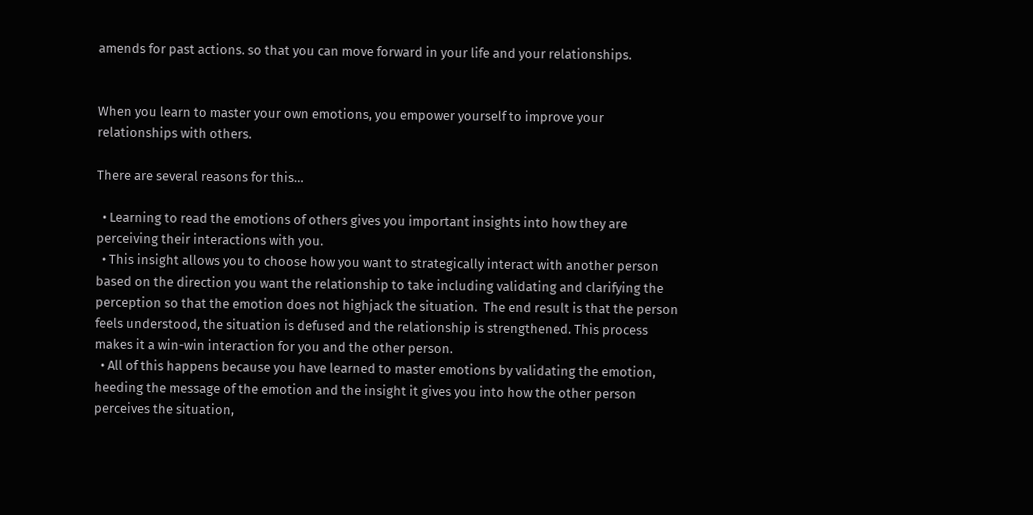amends for past actions. so that you can move forward in your life and your relationships.


When you learn to master your own emotions, you empower yourself to improve your relationships with others.

There are several reasons for this…

  • Learning to read the emotions of others gives you important insights into how they are perceiving their interactions with you.
  • This insight allows you to choose how you want to strategically interact with another person based on the direction you want the relationship to take including validating and clarifying the perception so that the emotion does not highjack the situation.  The end result is that the person feels understood, the situation is defused and the relationship is strengthened. This process makes it a win-win interaction for you and the other person.
  • All of this happens because you have learned to master emotions by validating the emotion, heeding the message of the emotion and the insight it gives you into how the other person perceives the situation,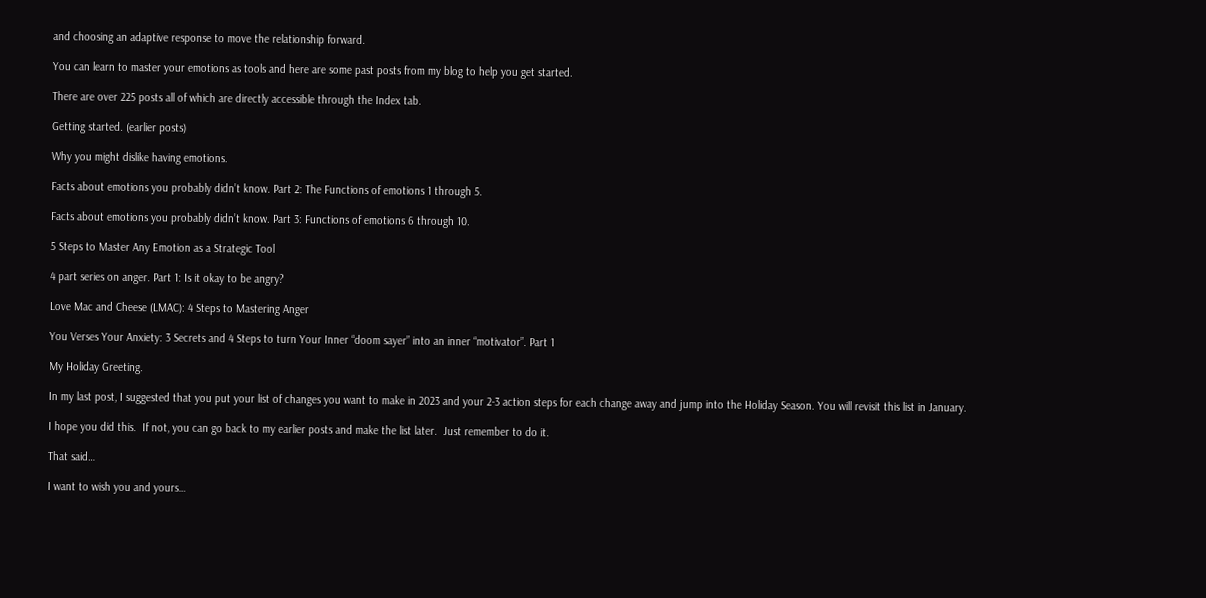and choosing an adaptive response to move the relationship forward.

You can learn to master your emotions as tools and here are some past posts from my blog to help you get started.

There are over 225 posts all of which are directly accessible through the Index tab.

Getting started. (earlier posts)

Why you might dislike having emotions.

Facts about emotions you probably didn’t know. Part 2: The Functions of emotions 1 through 5.

Facts about emotions you probably didn’t know. Part 3: Functions of emotions 6 through 10.

5 Steps to Master Any Emotion as a Strategic Tool

4 part series on anger. Part 1: Is it okay to be angry?

Love Mac and Cheese (LMAC): 4 Steps to Mastering Anger

You Verses Your Anxiety: 3 Secrets and 4 Steps to turn Your Inner “doom sayer” into an inner “motivator”. Part 1

My Holiday Greeting.

In my last post, I suggested that you put your list of changes you want to make in 2023 and your 2-3 action steps for each change away and jump into the Holiday Season. You will revisit this list in January.

I hope you did this.  If not, you can go back to my earlier posts and make the list later.  Just remember to do it.

That said…

I want to wish you and yours…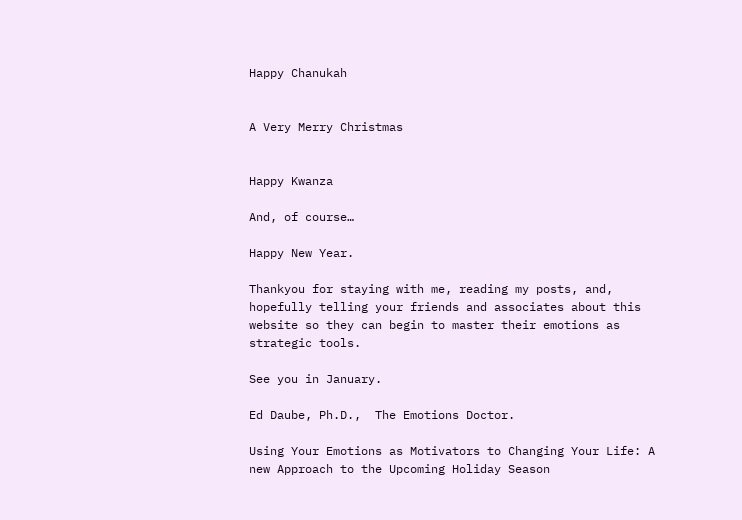Happy Chanukah


A Very Merry Christmas


Happy Kwanza

And, of course…

Happy New Year.

Thankyou for staying with me, reading my posts, and, hopefully telling your friends and associates about this website so they can begin to master their emotions as strategic tools.

See you in January.

Ed Daube, Ph.D.,  The Emotions Doctor.

Using Your Emotions as Motivators to Changing Your Life: A new Approach to the Upcoming Holiday Season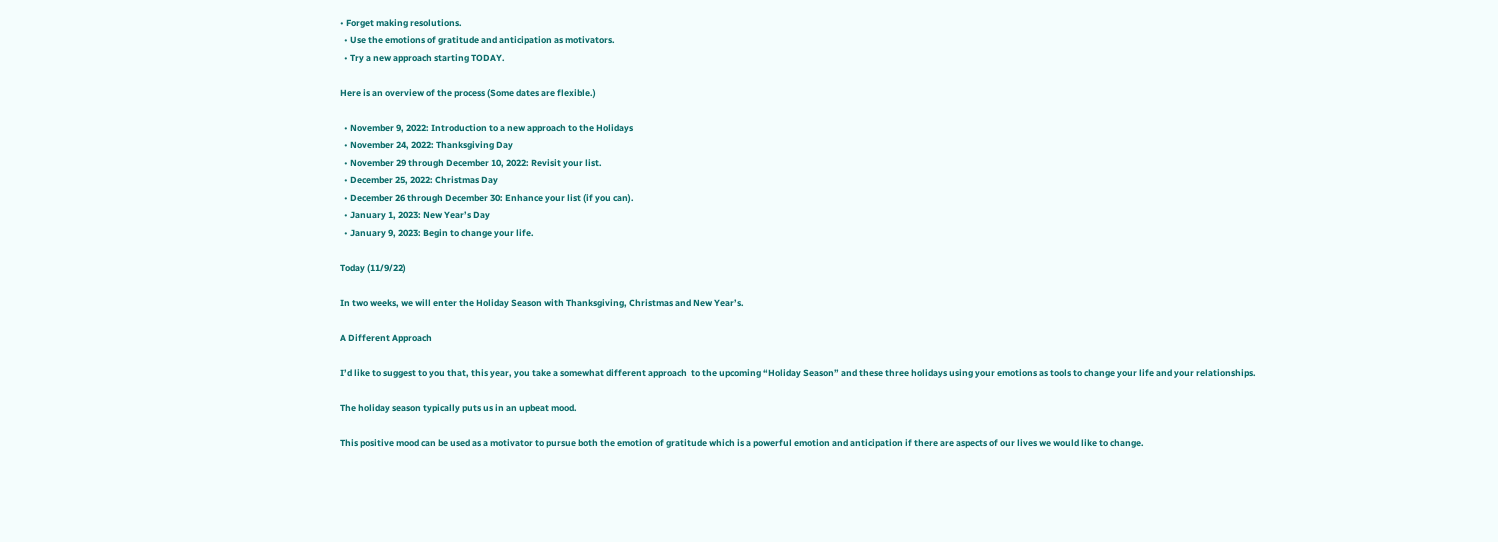• Forget making resolutions.
  • Use the emotions of gratitude and anticipation as motivators.
  • Try a new approach starting TODAY.

Here is an overview of the process (Some dates are flexible.)

  • November 9, 2022: Introduction to a new approach to the Holidays
  • November 24, 2022: Thanksgiving Day
  • November 29 through December 10, 2022: Revisit your list.
  • December 25, 2022: Christmas Day
  • December 26 through December 30: Enhance your list (if you can).
  • January 1, 2023: New Year’s Day
  • January 9, 2023: Begin to change your life.

Today (11/9/22)

In two weeks, we will enter the Holiday Season with Thanksgiving, Christmas and New Year’s.

A Different Approach

I’d like to suggest to you that, this year, you take a somewhat different approach  to the upcoming “Holiday Season” and these three holidays using your emotions as tools to change your life and your relationships.

The holiday season typically puts us in an upbeat mood.

This positive mood can be used as a motivator to pursue both the emotion of gratitude which is a powerful emotion and anticipation if there are aspects of our lives we would like to change.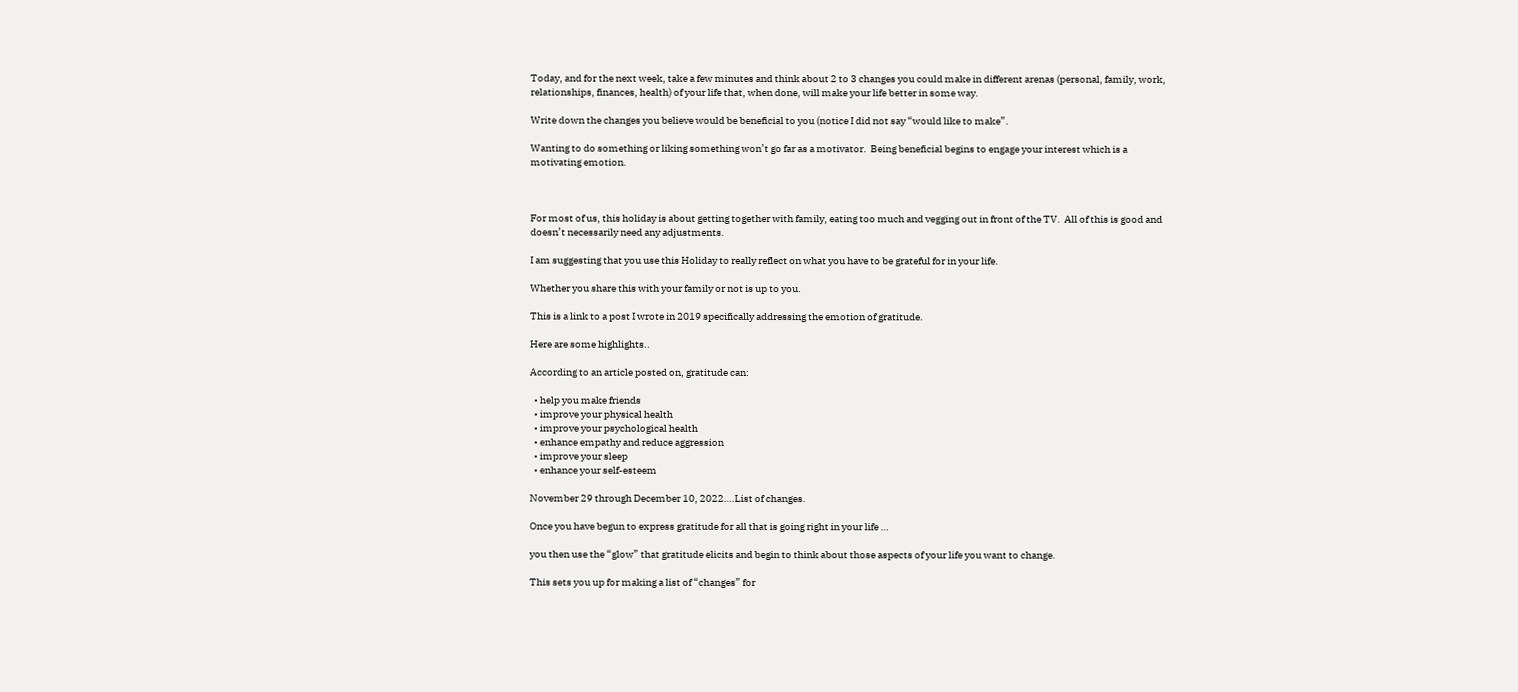Today, and for the next week, take a few minutes and think about 2 to 3 changes you could make in different arenas (personal, family, work, relationships, finances, health) of your life that, when done, will make your life better in some way.

Write down the changes you believe would be beneficial to you (notice I did not say “would like to make”.

Wanting to do something or liking something won’t go far as a motivator.  Being beneficial begins to engage your interest which is a motivating emotion.



For most of us, this holiday is about getting together with family, eating too much and vegging out in front of the TV.  All of this is good and doesn’t necessarily need any adjustments.

I am suggesting that you use this Holiday to really reflect on what you have to be grateful for in your life.

Whether you share this with your family or not is up to you.

This is a link to a post I wrote in 2019 specifically addressing the emotion of gratitude.

Here are some highlights..

According to an article posted on, gratitude can:

  • help you make friends
  • improve your physical health
  • improve your psychological health
  • enhance empathy and reduce aggression
  • improve your sleep
  • enhance your self-esteem

November 29 through December 10, 2022….List of changes.

Once you have begun to express gratitude for all that is going right in your life …

you then use the “glow” that gratitude elicits and begin to think about those aspects of your life you want to change.

This sets you up for making a list of “changes” for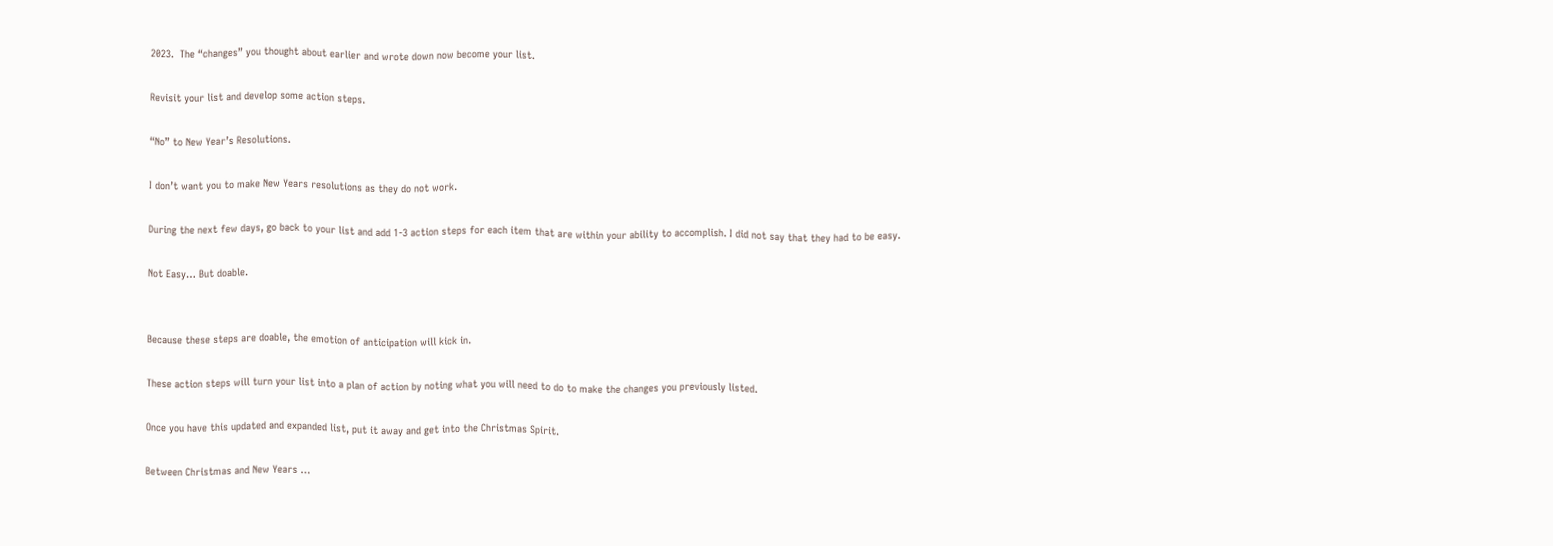2023.  The “changes” you thought about earlier and wrote down now become your list.

Revisit your list and develop some action steps.

“No” to New Year’s Resolutions.

I don’t want you to make New Years resolutions as they do not work.

During the next few days, go back to your list and add 1-3 action steps for each item that are within your ability to accomplish. I did not say that they had to be easy.

Not Easy… But doable.


Because these steps are doable, the emotion of anticipation will kick in.

These action steps will turn your list into a plan of action by noting what you will need to do to make the changes you previously listed.

Once you have this updated and expanded list, put it away and get into the Christmas Spirit.

Between Christmas and New Years …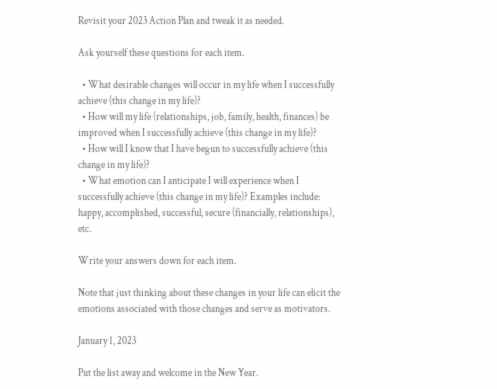Revisit your 2023 Action Plan and tweak it as needed.

Ask yourself these questions for each item.

  • What desirable changes will occur in my life when I successfully achieve (this change in my life)?
  • How will my life (relationships, job, family, health, finances) be improved when I successfully achieve (this change in my life)?
  • How will I know that I have begun to successfully achieve (this change in my life)?
  • What emotion can I anticipate I will experience when I successfully achieve (this change in my life)? Examples include: happy, accomplished, successful, secure (financially, relationships), etc.

Write your answers down for each item.

Note that just thinking about these changes in your life can elicit the emotions associated with those changes and serve as motivators.

January 1, 2023

Put the list away and welcome in the New Year.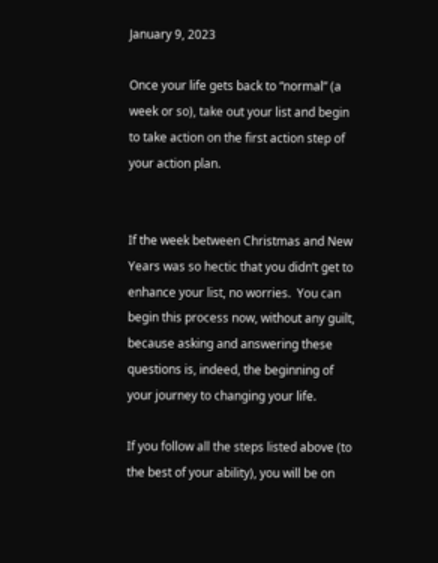January 9, 2023

Once your life gets back to “normal” (a week or so), take out your list and begin to take action on the first action step of your action plan.


If the week between Christmas and New Years was so hectic that you didn’t get to enhance your list, no worries.  You can begin this process now, without any guilt, because asking and answering these questions is, indeed, the beginning of your journey to changing your life.

If you follow all the steps listed above (to the best of your ability), you will be on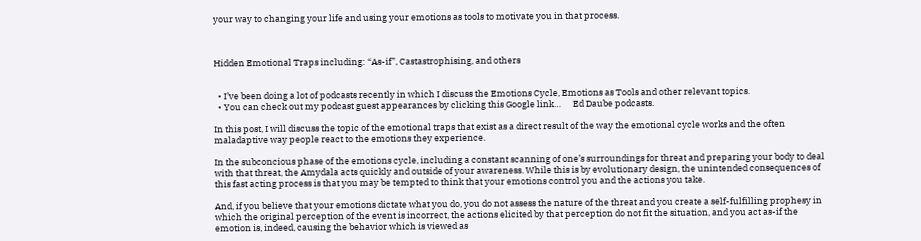your way to changing your life and using your emotions as tools to motivate you in that process.



Hidden Emotional Traps including: “As-if”, Castastrophising, and others


  • I’ve been doing a lot of podcasts recently in which I discuss the Emotions Cycle, Emotions as Tools and other relevant topics.
  • You can check out my podcast guest appearances by clicking this Google link…      Ed Daube podcasts.

In this post, I will discuss the topic of the emotional traps that exist as a direct result of the way the emotional cycle works and the often maladaptive way people react to the emotions they experience.

In the subconcious phase of the emotions cycle, including a constant scanning of one’s surroundings for threat and preparing your body to deal with that threat, the Amydala acts quickly and outside of your awareness. While this is by evolutionary design, the unintended consequences of this fast acting process is that you may be tempted to think that your emotions control you and the actions you take.

And, if you believe that your emotions dictate what you do, you do not assess the nature of the threat and you create a self-fulfilling prophesy in which the original perception of the event is incorrect, the actions elicited by that perception do not fit the situation, and you act as-if the emotion is, indeed, causing the behavior which is viewed as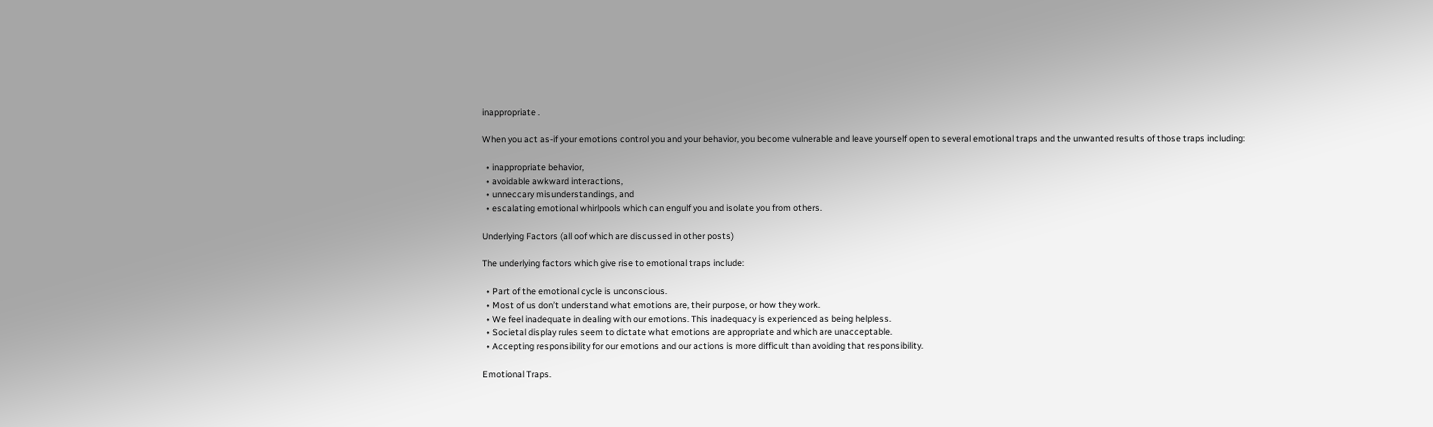inappropriate .

When you act as-if your emotions control you and your behavior, you become vulnerable and leave yourself open to several emotional traps and the unwanted results of those traps including:

  • inappropriate behavior,
  • avoidable awkward interactions,
  • unneccary misunderstandings, and
  • escalating emotional whirlpools which can engulf you and isolate you from others.

Underlying Factors (all oof which are discussed in other posts)

The underlying factors which give rise to emotional traps include:

  • Part of the emotional cycle is unconscious.
  • Most of us don’t understand what emotions are, their purpose, or how they work.
  • We feel inadequate in dealing with our emotions. This inadequacy is experienced as being helpless.
  • Societal display rules seem to dictate what emotions are appropriate and which are unacceptable.
  • Accepting responsibility for our emotions and our actions is more difficult than avoiding that responsibility.

Emotional Traps.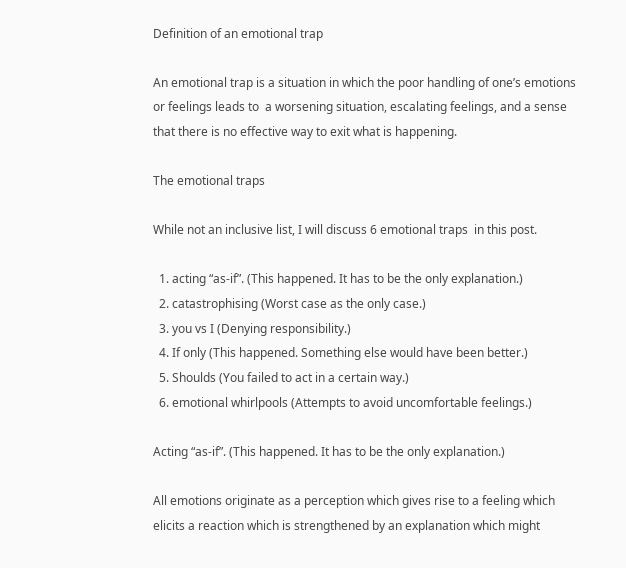Definition of an emotional trap

An emotional trap is a situation in which the poor handling of one’s emotions or feelings leads to  a worsening situation, escalating feelings, and a sense that there is no effective way to exit what is happening.

The emotional traps

While not an inclusive list, I will discuss 6 emotional traps  in this post.

  1. acting “as-if”. (This happened. It has to be the only explanation.)
  2. catastrophising (Worst case as the only case.)
  3. you vs I (Denying responsibility.)
  4. If only (This happened. Something else would have been better.)
  5. Shoulds (You failed to act in a certain way.)
  6. emotional whirlpools (Attempts to avoid uncomfortable feelings.)

Acting “as-if”. (This happened. It has to be the only explanation.)

All emotions originate as a perception which gives rise to a feeling which elicits a reaction which is strengthened by an explanation which might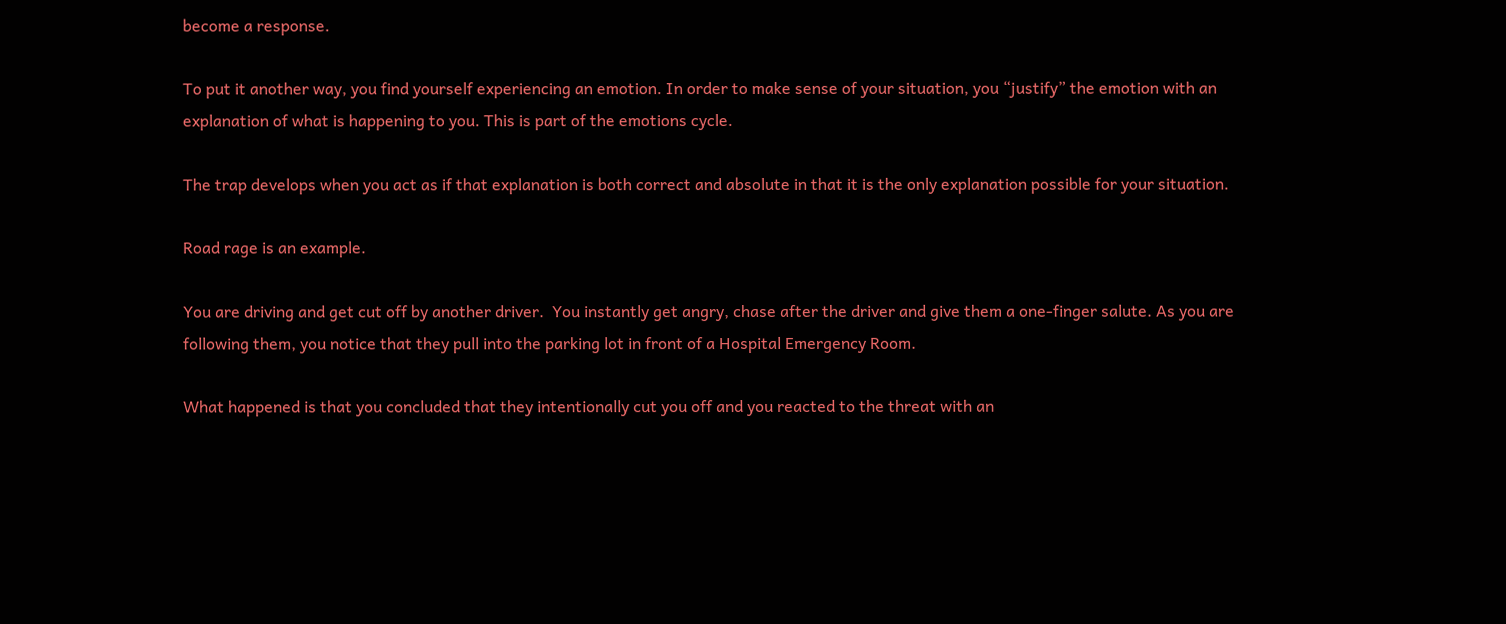become a response.

To put it another way, you find yourself experiencing an emotion. In order to make sense of your situation, you “justify” the emotion with an explanation of what is happening to you. This is part of the emotions cycle.

The trap develops when you act as if that explanation is both correct and absolute in that it is the only explanation possible for your situation.

Road rage is an example.

You are driving and get cut off by another driver.  You instantly get angry, chase after the driver and give them a one-finger salute. As you are following them, you notice that they pull into the parking lot in front of a Hospital Emergency Room.

What happened is that you concluded that they intentionally cut you off and you reacted to the threat with an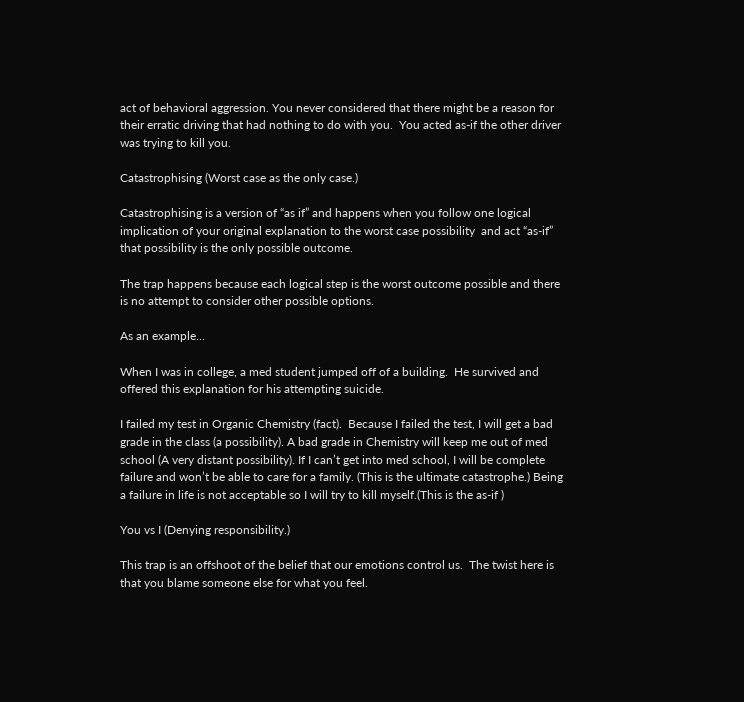act of behavioral aggression. You never considered that there might be a reason for their erratic driving that had nothing to do with you.  You acted as-if the other driver was trying to kill you.

Catastrophising (Worst case as the only case.)

Catastrophising is a version of “as if” and happens when you follow one logical implication of your original explanation to the worst case possibility  and act “as-if” that possibility is the only possible outcome.

The trap happens because each logical step is the worst outcome possible and there is no attempt to consider other possible options.

As an example…

When I was in college, a med student jumped off of a building.  He survived and offered this explanation for his attempting suicide.

I failed my test in Organic Chemistry (fact).  Because I failed the test, I will get a bad grade in the class (a possibility). A bad grade in Chemistry will keep me out of med school (A very distant possibility). If I can’t get into med school, I will be complete failure and won’t be able to care for a family. (This is the ultimate catastrophe.) Being a failure in life is not acceptable so I will try to kill myself.(This is the as-if )

You vs I (Denying responsibility.)

This trap is an offshoot of the belief that our emotions control us.  The twist here is that you blame someone else for what you feel.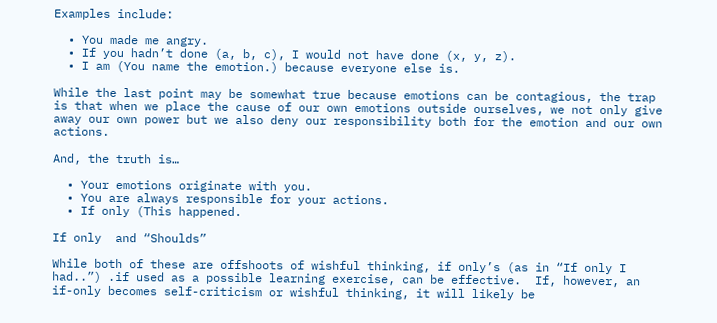Examples include:

  • You made me angry.
  • If you hadn’t done (a, b, c), I would not have done (x, y, z).
  • I am (You name the emotion.) because everyone else is.

While the last point may be somewhat true because emotions can be contagious, the trap is that when we place the cause of our own emotions outside ourselves, we not only give away our own power but we also deny our responsibility both for the emotion and our own actions.

And, the truth is…

  • Your emotions originate with you.
  • You are always responsible for your actions.
  • If only (This happened.

If only  and “Shoulds”

While both of these are offshoots of wishful thinking, if only’s (as in “If only I had..”) .if used as a possible learning exercise, can be effective.  If, however, an if-only becomes self-criticism or wishful thinking, it will likely be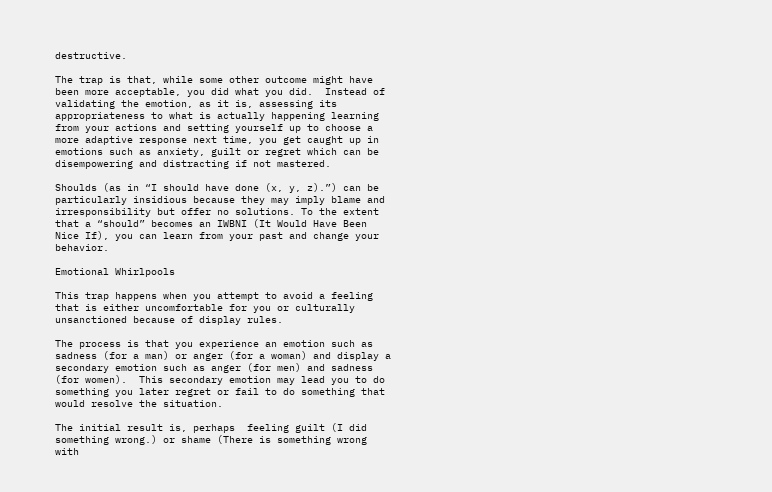destructive.

The trap is that, while some other outcome might have been more acceptable, you did what you did.  Instead of validating the emotion, as it is, assessing its appropriateness to what is actually happening learning from your actions and setting yourself up to choose a more adaptive response next time, you get caught up in emotions such as anxiety, guilt or regret which can be disempowering and distracting if not mastered.

Shoulds (as in “I should have done (x, y, z).”) can be particularly insidious because they may imply blame and irresponsibility but offer no solutions. To the extent that a “should” becomes an IWBNI (It Would Have Been Nice If), you can learn from your past and change your behavior.

Emotional Whirlpools

This trap happens when you attempt to avoid a feeling that is either uncomfortable for you or culturally unsanctioned because of display rules.

The process is that you experience an emotion such as sadness (for a man) or anger (for a woman) and display a secondary emotion such as anger (for men) and sadness (for women).  This secondary emotion may lead you to do something you later regret or fail to do something that would resolve the situation.

The initial result is, perhaps  feeling guilt (I did something wrong.) or shame (There is something wrong with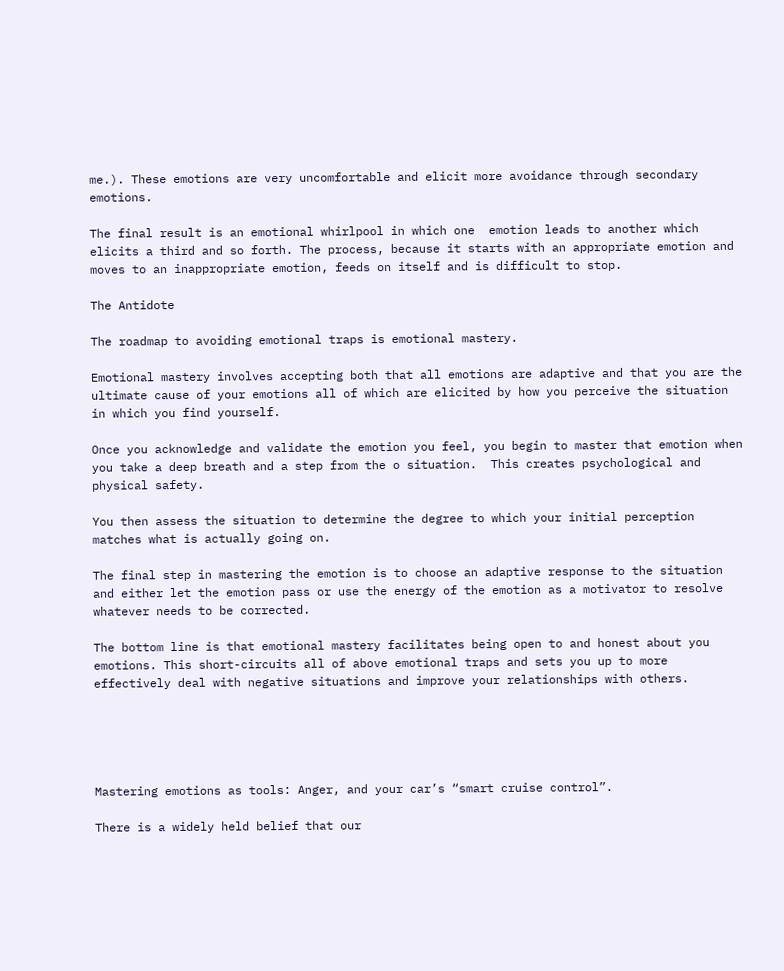me.). These emotions are very uncomfortable and elicit more avoidance through secondary emotions.

The final result is an emotional whirlpool in which one  emotion leads to another which elicits a third and so forth. The process, because it starts with an appropriate emotion and moves to an inappropriate emotion, feeds on itself and is difficult to stop.

The Antidote

The roadmap to avoiding emotional traps is emotional mastery.

Emotional mastery involves accepting both that all emotions are adaptive and that you are the ultimate cause of your emotions all of which are elicited by how you perceive the situation in which you find yourself.

Once you acknowledge and validate the emotion you feel, you begin to master that emotion when you take a deep breath and a step from the o situation.  This creates psychological and physical safety.

You then assess the situation to determine the degree to which your initial perception matches what is actually going on.

The final step in mastering the emotion is to choose an adaptive response to the situation and either let the emotion pass or use the energy of the emotion as a motivator to resolve whatever needs to be corrected.

The bottom line is that emotional mastery facilitates being open to and honest about you emotions. This short-circuits all of above emotional traps and sets you up to more effectively deal with negative situations and improve your relationships with others.





Mastering emotions as tools: Anger, and your car’s “smart cruise control”.

There is a widely held belief that our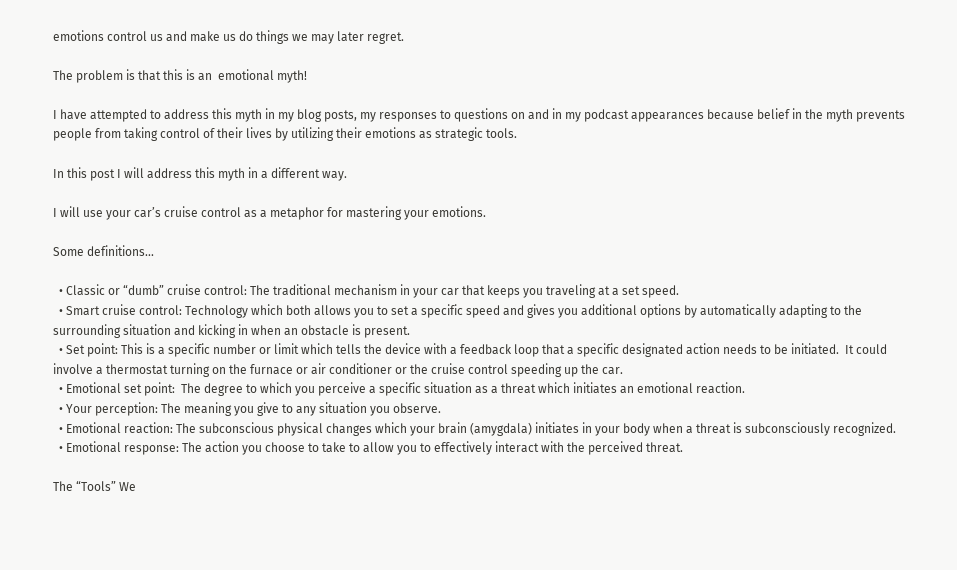emotions control us and make us do things we may later regret.

The problem is that this is an  emotional myth!

I have attempted to address this myth in my blog posts, my responses to questions on and in my podcast appearances because belief in the myth prevents people from taking control of their lives by utilizing their emotions as strategic tools.

In this post I will address this myth in a different way.

I will use your car’s cruise control as a metaphor for mastering your emotions.

Some definitions...

  • Classic or “dumb” cruise control: The traditional mechanism in your car that keeps you traveling at a set speed.
  • Smart cruise control: Technology which both allows you to set a specific speed and gives you additional options by automatically adapting to the surrounding situation and kicking in when an obstacle is present.
  • Set point: This is a specific number or limit which tells the device with a feedback loop that a specific designated action needs to be initiated.  It could involve a thermostat turning on the furnace or air conditioner or the cruise control speeding up the car.
  • Emotional set point:  The degree to which you perceive a specific situation as a threat which initiates an emotional reaction.
  • Your perception: The meaning you give to any situation you observe.
  • Emotional reaction: The subconscious physical changes which your brain (amygdala) initiates in your body when a threat is subconsciously recognized.
  • Emotional response: The action you choose to take to allow you to effectively interact with the perceived threat.

The “Tools” We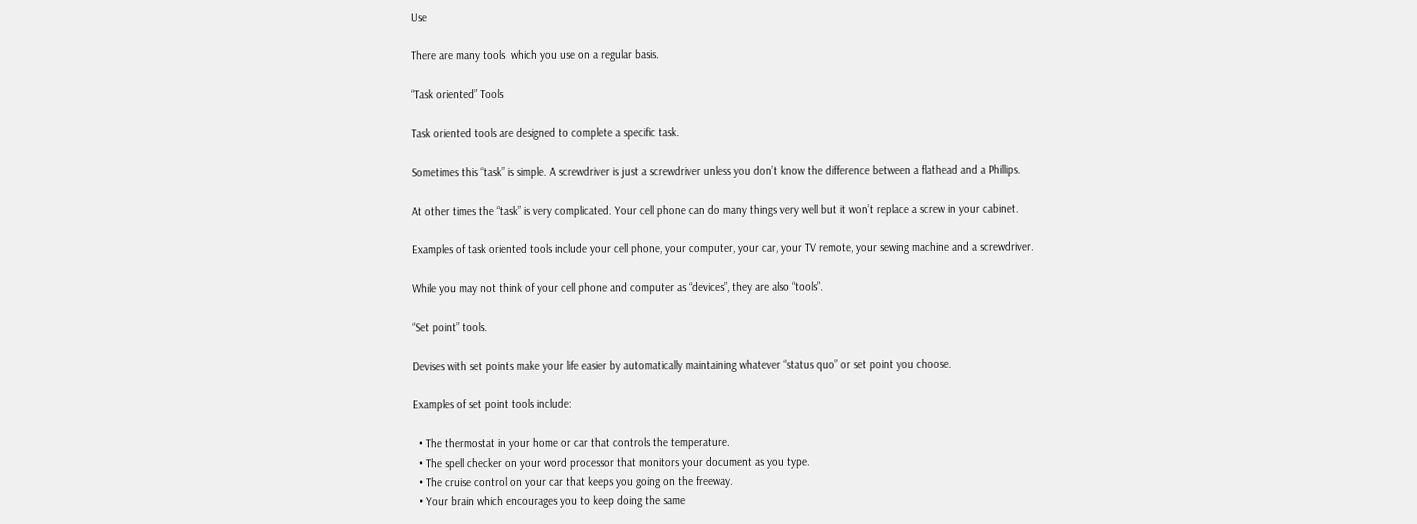Use

There are many tools  which you use on a regular basis.

“Task oriented” Tools

Task oriented tools are designed to complete a specific task.

Sometimes this “task” is simple. A screwdriver is just a screwdriver unless you don’t know the difference between a flathead and a Phillips.

At other times the “task” is very complicated. Your cell phone can do many things very well but it won’t replace a screw in your cabinet.

Examples of task oriented tools include your cell phone, your computer, your car, your TV remote, your sewing machine and a screwdriver.

While you may not think of your cell phone and computer as “devices”, they are also “tools”.

“Set point” tools.

Devises with set points make your life easier by automatically maintaining whatever “status quo” or set point you choose.

Examples of set point tools include:

  • The thermostat in your home or car that controls the temperature.
  • The spell checker on your word processor that monitors your document as you type.
  • The cruise control on your car that keeps you going on the freeway.
  • Your brain which encourages you to keep doing the same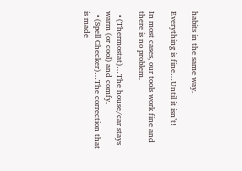habits in the same way.

Everything is fine…Until it isn’t!

In most cases, our tools work fine and there is no problem.

  • (Thermostat)…The house/car stays warm (or cool) and comfy.
  • (Spell Checker)…The correction that is made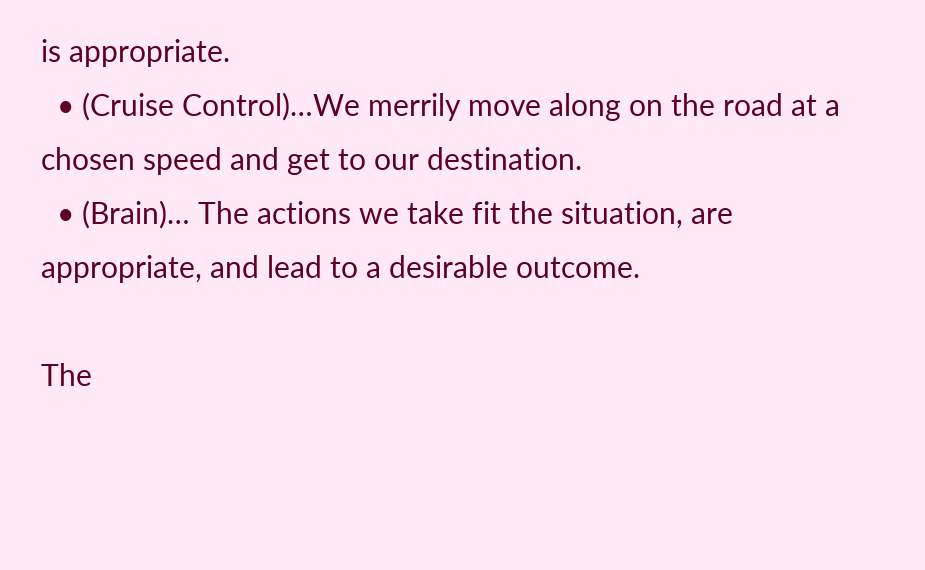is appropriate.
  • (Cruise Control)…We merrily move along on the road at a chosen speed and get to our destination.
  • (Brain)… The actions we take fit the situation, are appropriate, and lead to a desirable outcome.

The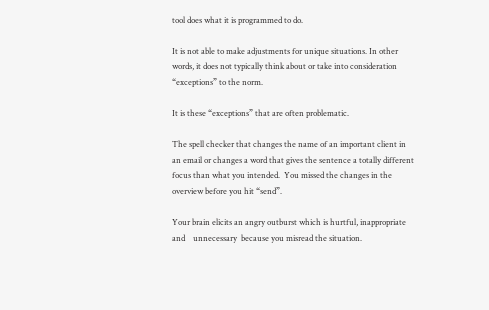tool does what it is programmed to do.

It is not able to make adjustments for unique situations. In other words, it does not typically think about or take into consideration “exceptions” to the norm.

It is these “exceptions” that are often problematic.

The spell checker that changes the name of an important client in an email or changes a word that gives the sentence a totally different focus than what you intended.  You missed the changes in the overview before you hit “send”.

Your brain elicits an angry outburst which is hurtful, inappropriate and    unnecessary  because you misread the situation.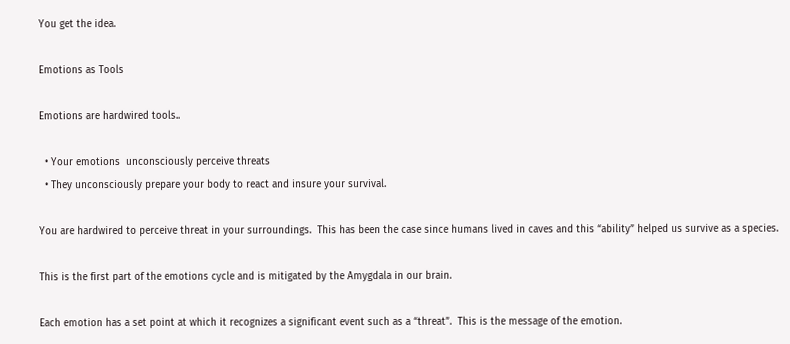You get the idea.

Emotions as Tools

Emotions are hardwired tools..

  • Your emotions  unconsciously perceive threats
  • They unconsciously prepare your body to react and insure your survival.

You are hardwired to perceive threat in your surroundings.  This has been the case since humans lived in caves and this “ability” helped us survive as a species.

This is the first part of the emotions cycle and is mitigated by the Amygdala in our brain.

Each emotion has a set point at which it recognizes a significant event such as a “threat”.  This is the message of the emotion.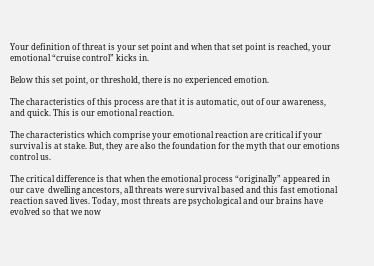Your definition of threat is your set point and when that set point is reached, your emotional “cruise control” kicks in.

Below this set point, or threshold, there is no experienced emotion.

The characteristics of this process are that it is automatic, out of our awareness, and quick. This is our emotional reaction.

The characteristics which comprise your emotional reaction are critical if your survival is at stake. But, they are also the foundation for the myth that our emotions control us.

The critical difference is that when the emotional process “originally” appeared in our cave  dwelling ancestors, all threats were survival based and this fast emotional reaction saved lives. Today, most threats are psychological and our brains have evolved so that we now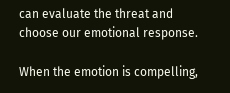can evaluate the threat and choose our emotional response.

When the emotion is compelling,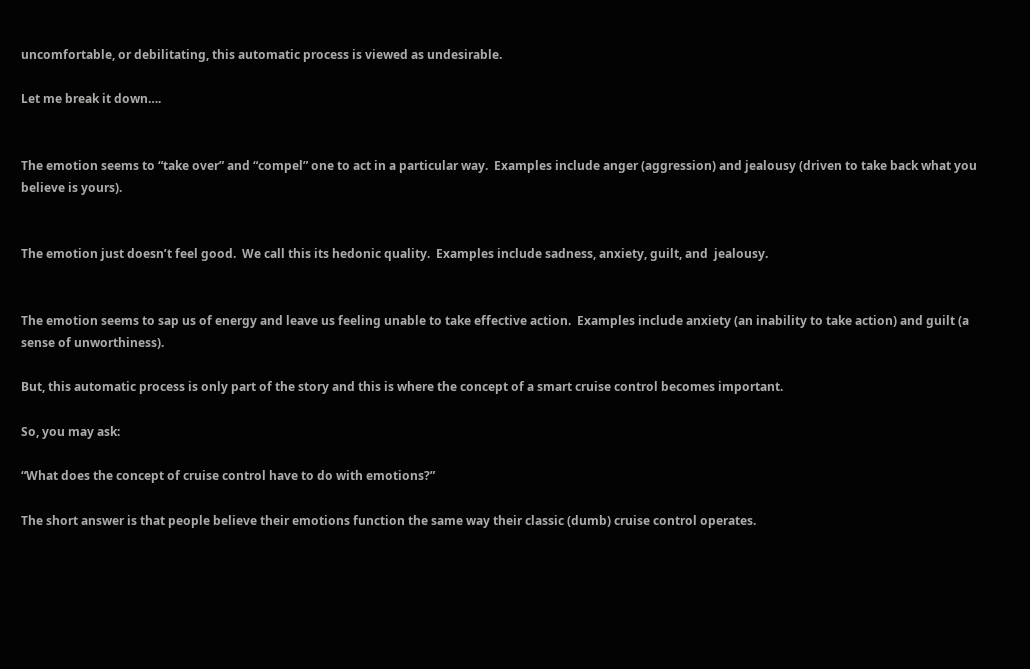uncomfortable, or debilitating, this automatic process is viewed as undesirable.

Let me break it down….


The emotion seems to “take over” and “compel” one to act in a particular way.  Examples include anger (aggression) and jealousy (driven to take back what you believe is yours).


The emotion just doesn’t feel good.  We call this its hedonic quality.  Examples include sadness, anxiety, guilt, and  jealousy.


The emotion seems to sap us of energy and leave us feeling unable to take effective action.  Examples include anxiety (an inability to take action) and guilt (a sense of unworthiness).

But, this automatic process is only part of the story and this is where the concept of a smart cruise control becomes important.

So, you may ask:

“What does the concept of cruise control have to do with emotions?”

The short answer is that people believe their emotions function the same way their classic (dumb) cruise control operates.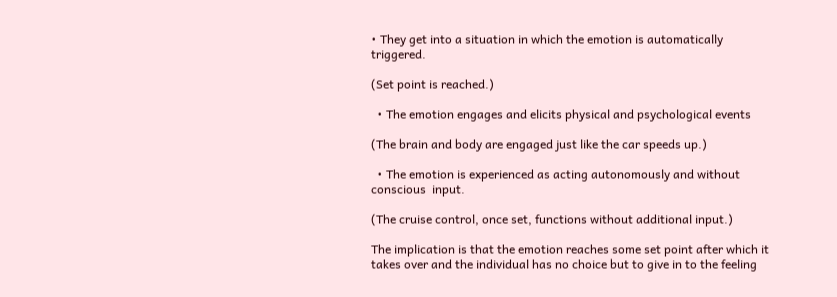• They get into a situation in which the emotion is automatically triggered.

(Set point is reached.)

  • The emotion engages and elicits physical and psychological events

(The brain and body are engaged just like the car speeds up.)

  • The emotion is experienced as acting autonomously and without conscious  input.

(The cruise control, once set, functions without additional input.)

The implication is that the emotion reaches some set point after which it takes over and the individual has no choice but to give in to the feeling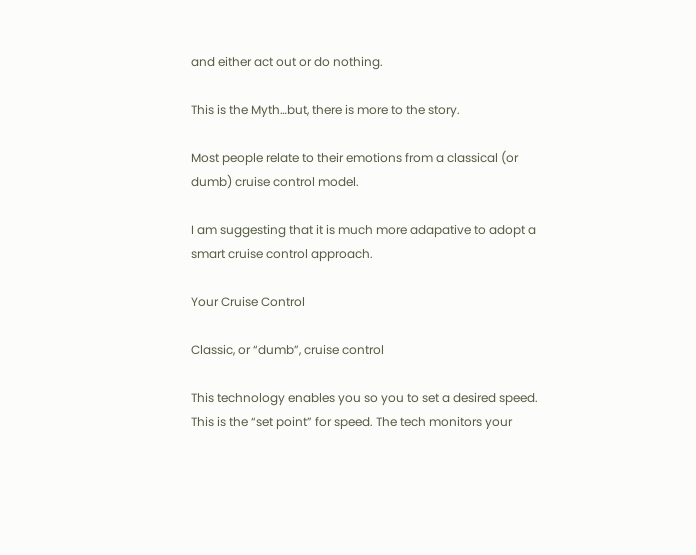and either act out or do nothing.

This is the Myth…but, there is more to the story.

Most people relate to their emotions from a classical (or dumb) cruise control model.

I am suggesting that it is much more adapative to adopt a smart cruise control approach.

Your Cruise Control

Classic, or “dumb”, cruise control

This technology enables you so you to set a desired speed.  This is the “set point” for speed. The tech monitors your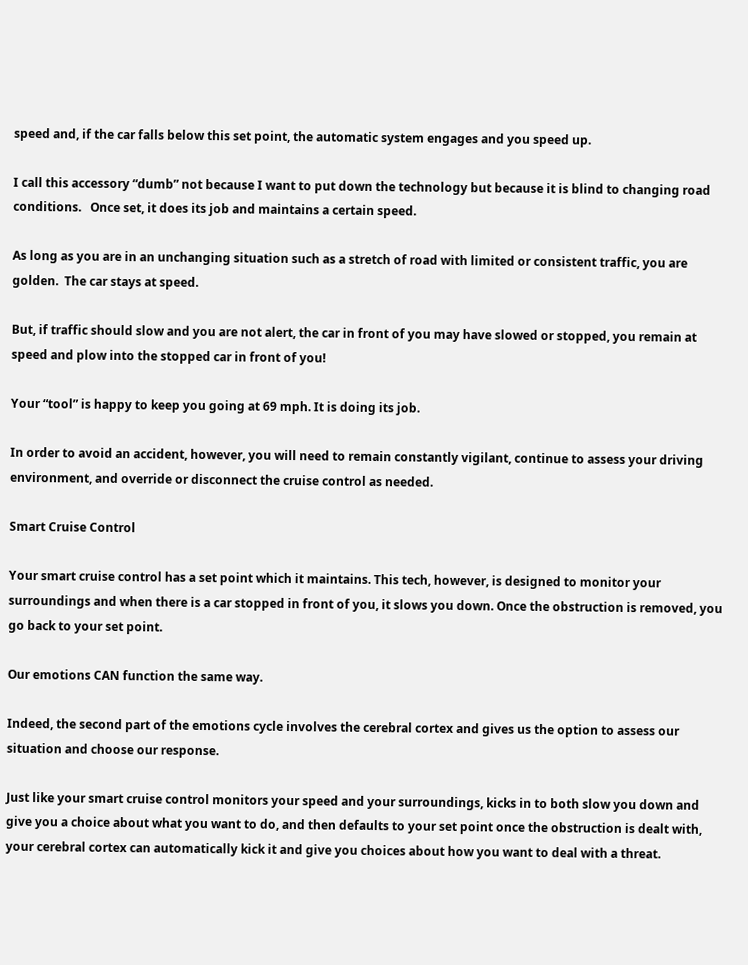speed and, if the car falls below this set point, the automatic system engages and you speed up.

I call this accessory “dumb” not because I want to put down the technology but because it is blind to changing road conditions.   Once set, it does its job and maintains a certain speed.

As long as you are in an unchanging situation such as a stretch of road with limited or consistent traffic, you are golden.  The car stays at speed.

But, if traffic should slow and you are not alert, the car in front of you may have slowed or stopped, you remain at speed and plow into the stopped car in front of you!

Your “tool” is happy to keep you going at 69 mph. It is doing its job.

In order to avoid an accident, however, you will need to remain constantly vigilant, continue to assess your driving environment, and override or disconnect the cruise control as needed.

Smart Cruise Control

Your smart cruise control has a set point which it maintains. This tech, however, is designed to monitor your surroundings and when there is a car stopped in front of you, it slows you down. Once the obstruction is removed, you go back to your set point.

Our emotions CAN function the same way.

Indeed, the second part of the emotions cycle involves the cerebral cortex and gives us the option to assess our situation and choose our response.

Just like your smart cruise control monitors your speed and your surroundings, kicks in to both slow you down and give you a choice about what you want to do, and then defaults to your set point once the obstruction is dealt with, your cerebral cortex can automatically kick it and give you choices about how you want to deal with a threat.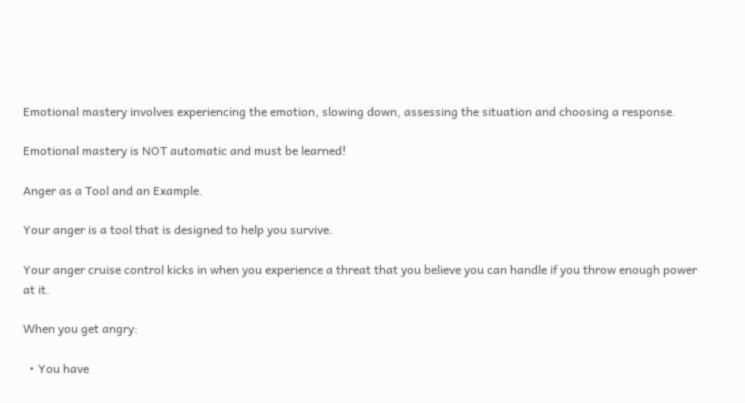Emotional mastery involves experiencing the emotion, slowing down, assessing the situation and choosing a response.

Emotional mastery is NOT automatic and must be learned!

Anger as a Tool and an Example.

Your anger is a tool that is designed to help you survive.

Your anger cruise control kicks in when you experience a threat that you believe you can handle if you throw enough power at it.

When you get angry:

  • You have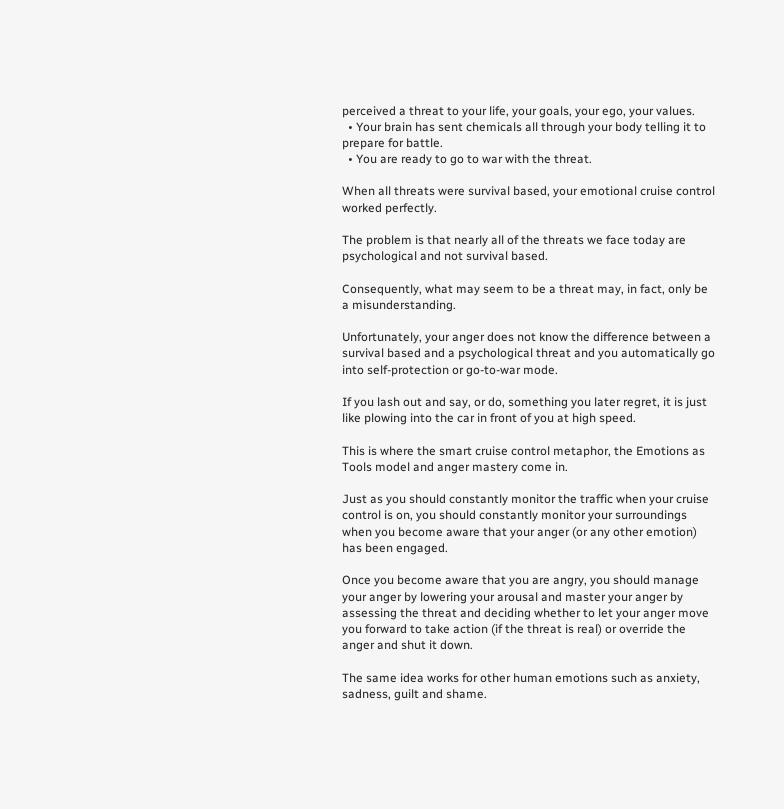perceived a threat to your life, your goals, your ego, your values.
  • Your brain has sent chemicals all through your body telling it to prepare for battle.
  • You are ready to go to war with the threat.

When all threats were survival based, your emotional cruise control worked perfectly.

The problem is that nearly all of the threats we face today are psychological and not survival based.

Consequently, what may seem to be a threat may, in fact, only be a misunderstanding.

Unfortunately, your anger does not know the difference between a survival based and a psychological threat and you automatically go into self-protection or go-to-war mode.

If you lash out and say, or do, something you later regret, it is just like plowing into the car in front of you at high speed.

This is where the smart cruise control metaphor, the Emotions as Tools model and anger mastery come in.

Just as you should constantly monitor the traffic when your cruise control is on, you should constantly monitor your surroundings when you become aware that your anger (or any other emotion) has been engaged.

Once you become aware that you are angry, you should manage your anger by lowering your arousal and master your anger by assessing the threat and deciding whether to let your anger move you forward to take action (if the threat is real) or override the anger and shut it down.

The same idea works for other human emotions such as anxiety, sadness, guilt and shame.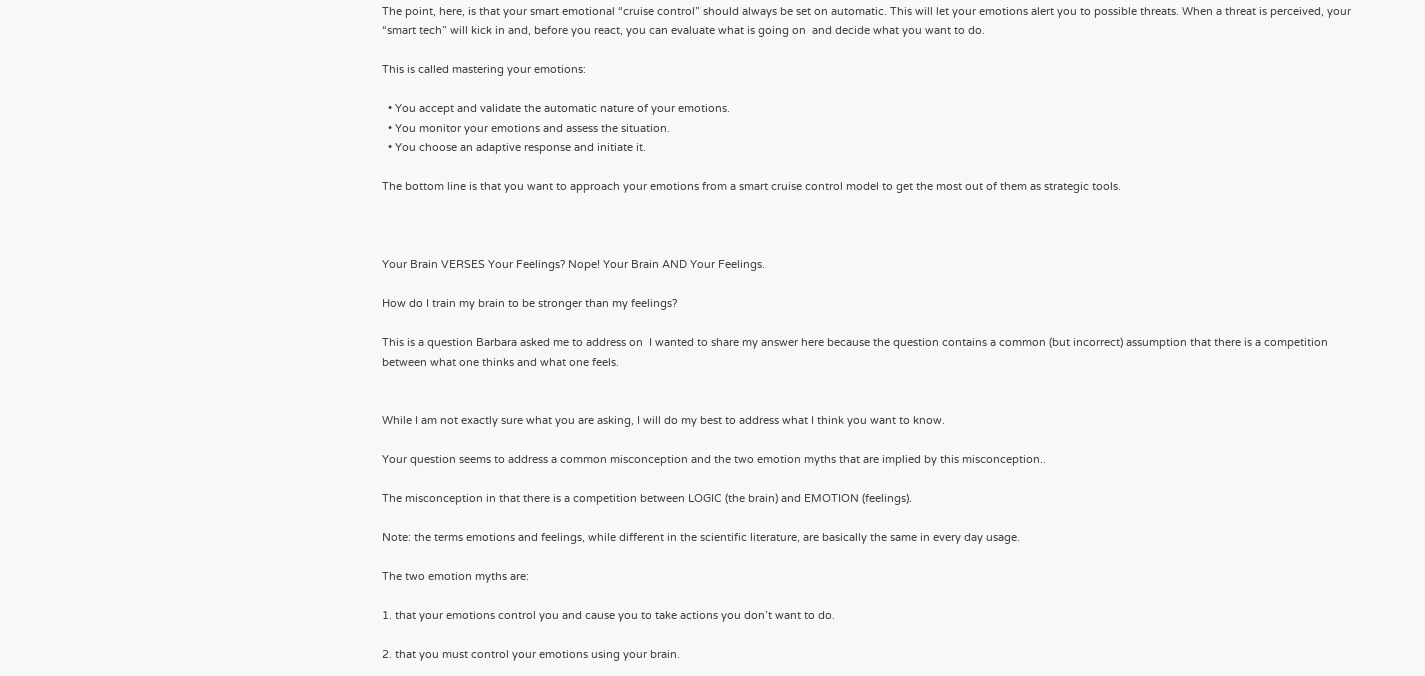The point, here, is that your smart emotional “cruise control” should always be set on automatic. This will let your emotions alert you to possible threats. When a threat is perceived, your “smart tech” will kick in and, before you react, you can evaluate what is going on  and decide what you want to do.

This is called mastering your emotions:

  • You accept and validate the automatic nature of your emotions.
  • You monitor your emotions and assess the situation.
  • You choose an adaptive response and initiate it.

The bottom line is that you want to approach your emotions from a smart cruise control model to get the most out of them as strategic tools.



Your Brain VERSES Your Feelings? Nope! Your Brain AND Your Feelings.

How do I train my brain to be stronger than my feelings?

This is a question Barbara asked me to address on  I wanted to share my answer here because the question contains a common (but incorrect) assumption that there is a competition between what one thinks and what one feels.


While I am not exactly sure what you are asking, I will do my best to address what I think you want to know.

Your question seems to address a common misconception and the two emotion myths that are implied by this misconception..

The misconception in that there is a competition between LOGIC (the brain) and EMOTION (feelings).

Note: the terms emotions and feelings, while different in the scientific literature, are basically the same in every day usage.

The two emotion myths are:

1. that your emotions control you and cause you to take actions you don’t want to do.

2. that you must control your emotions using your brain.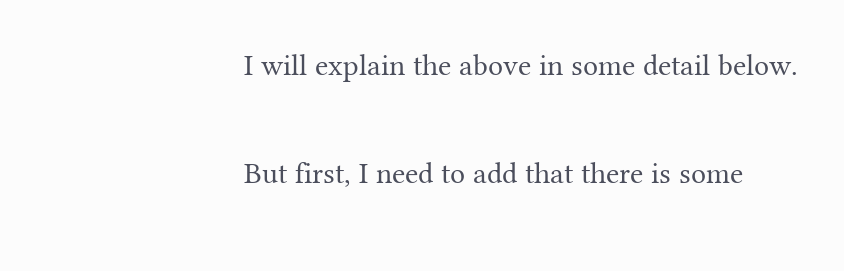I will explain the above in some detail below.

But first, I need to add that there is some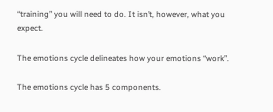“training” you will need to do. It isn’t, however, what you expect.

The emotions cycle delineates how your emotions “work”.

The emotions cycle has 5 components.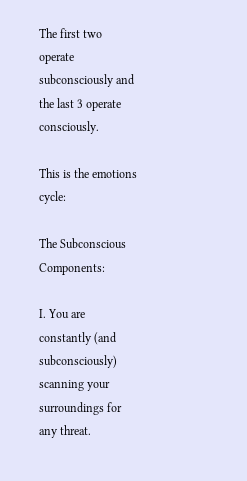The first two operate subconsciously and the last 3 operate consciously.

This is the emotions cycle:

The Subconscious Components:

I. You are constantly (and subconsciously) scanning your surroundings for any threat.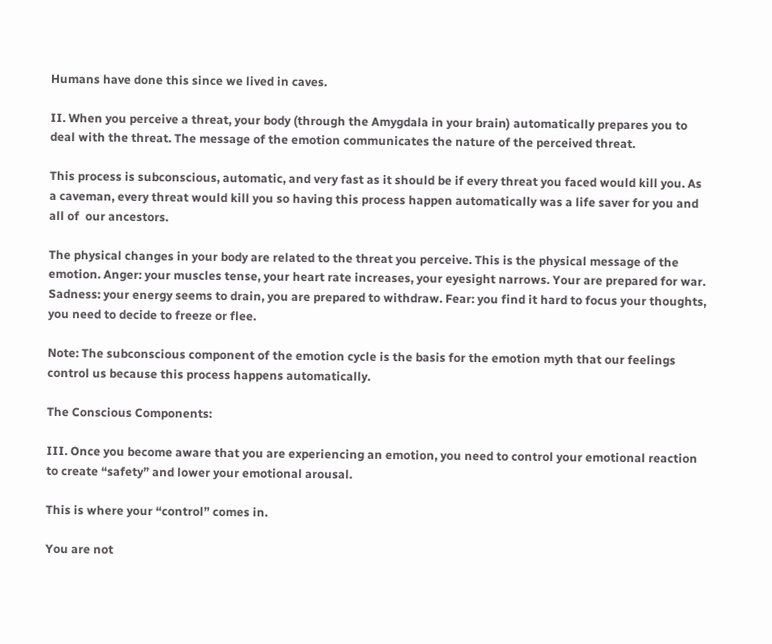Humans have done this since we lived in caves.

II. When you perceive a threat, your body (through the Amygdala in your brain) automatically prepares you to deal with the threat. The message of the emotion communicates the nature of the perceived threat.

This process is subconscious, automatic, and very fast as it should be if every threat you faced would kill you. As a caveman, every threat would kill you so having this process happen automatically was a life saver for you and all of  our ancestors.

The physical changes in your body are related to the threat you perceive. This is the physical message of the emotion. Anger: your muscles tense, your heart rate increases, your eyesight narrows. Your are prepared for war. Sadness: your energy seems to drain, you are prepared to withdraw. Fear: you find it hard to focus your thoughts, you need to decide to freeze or flee.

Note: The subconscious component of the emotion cycle is the basis for the emotion myth that our feelings control us because this process happens automatically.

The Conscious Components:

III. Once you become aware that you are experiencing an emotion, you need to control your emotional reaction to create “safety” and lower your emotional arousal.

This is where your “control” comes in.

You are not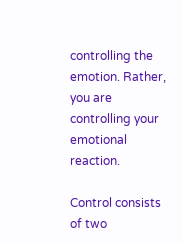controlling the emotion. Rather, you are controlling your emotional reaction.

Control consists of two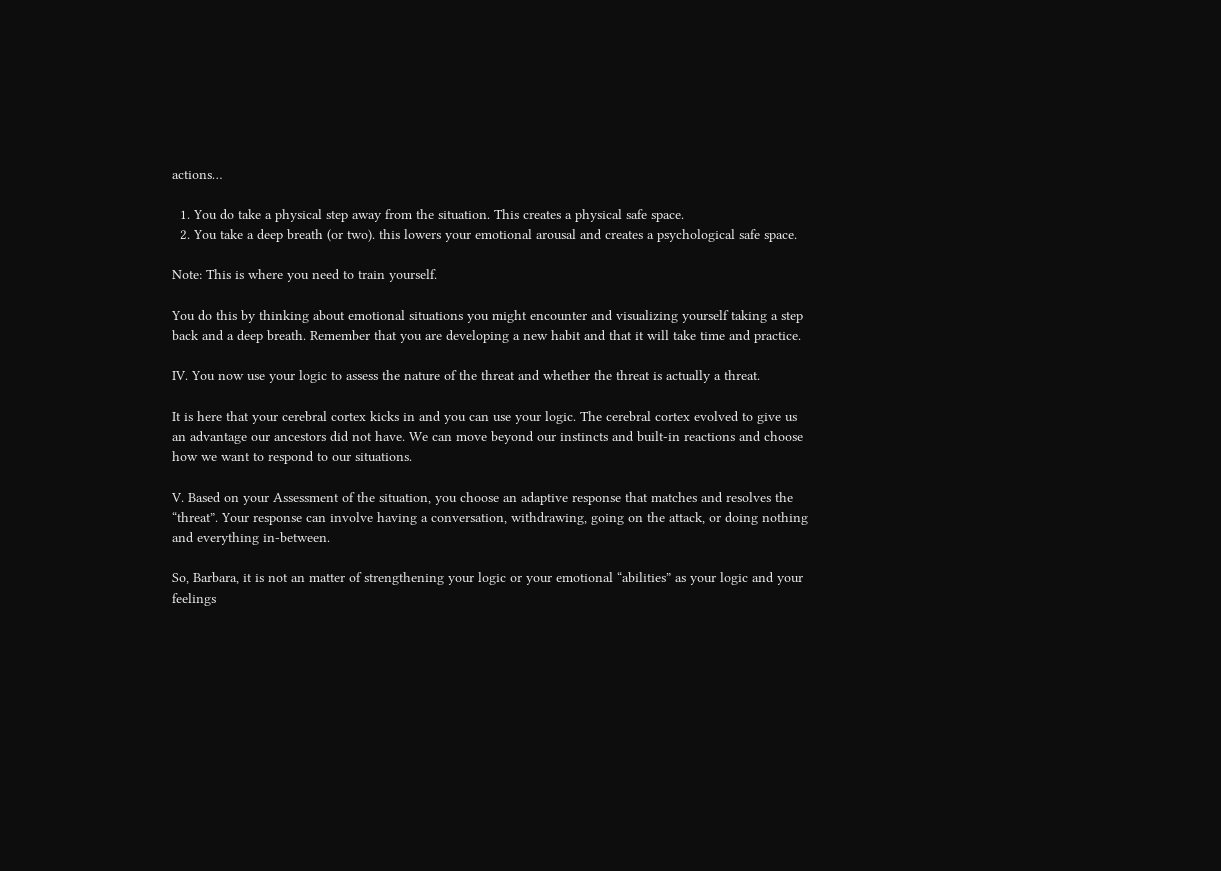actions…

  1. You do take a physical step away from the situation. This creates a physical safe space.
  2. You take a deep breath (or two). this lowers your emotional arousal and creates a psychological safe space.

Note: This is where you need to train yourself.

You do this by thinking about emotional situations you might encounter and visualizing yourself taking a step back and a deep breath. Remember that you are developing a new habit and that it will take time and practice.

IV. You now use your logic to assess the nature of the threat and whether the threat is actually a threat.

It is here that your cerebral cortex kicks in and you can use your logic. The cerebral cortex evolved to give us an advantage our ancestors did not have. We can move beyond our instincts and built-in reactions and choose how we want to respond to our situations.

V. Based on your Assessment of the situation, you choose an adaptive response that matches and resolves the “threat”. Your response can involve having a conversation, withdrawing, going on the attack, or doing nothing and everything in-between.

So, Barbara, it is not an matter of strengthening your logic or your emotional “abilities” as your logic and your feelings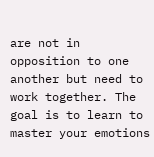are not in opposition to one another but need to work together. The goal is to learn to master your emotions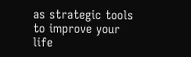as strategic tools to improve your life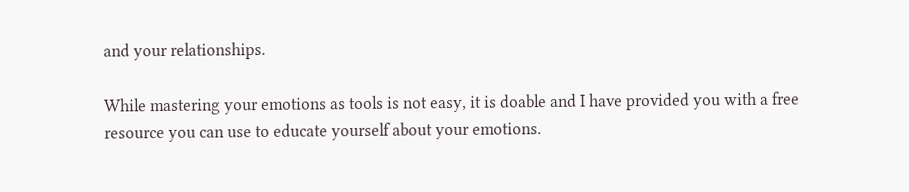and your relationships.

While mastering your emotions as tools is not easy, it is doable and I have provided you with a free resource you can use to educate yourself about your emotions.